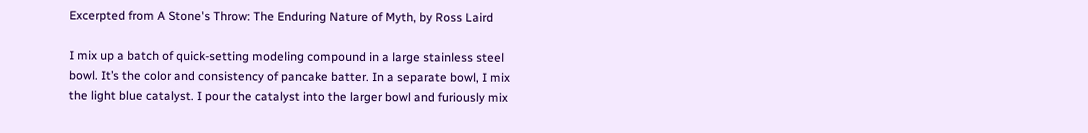Excerpted from A Stone's Throw: The Enduring Nature of Myth, by Ross Laird

I mix up a batch of quick-setting modeling compound in a large stainless steel bowl. It’s the color and consistency of pancake batter. In a separate bowl, I mix the light blue catalyst. I pour the catalyst into the larger bowl and furiously mix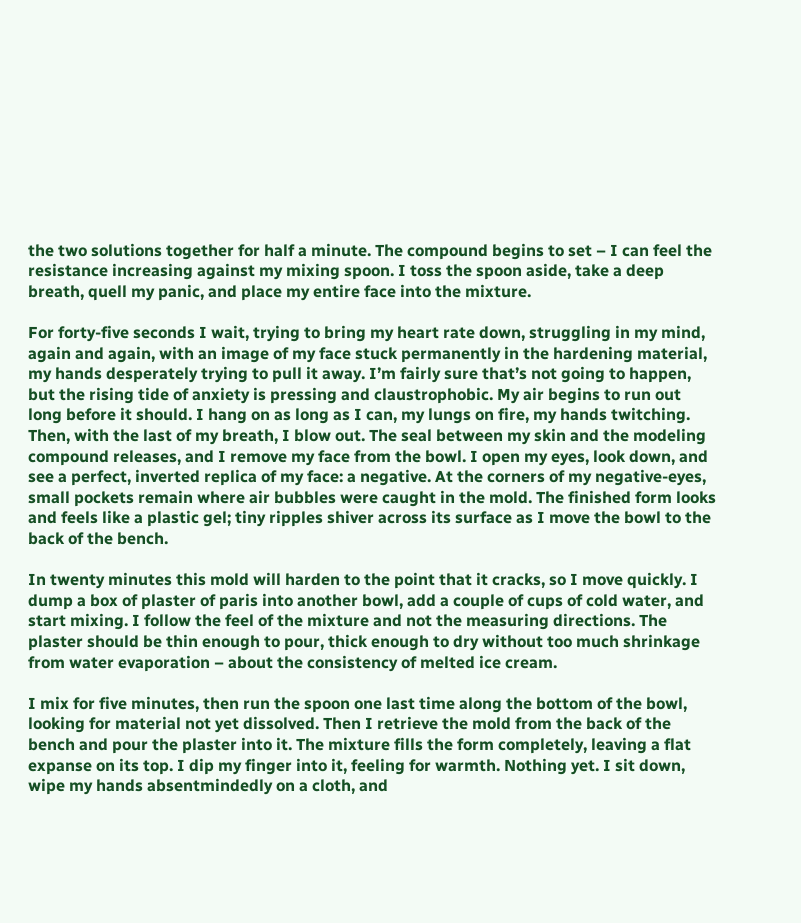the two solutions together for half a minute. The compound begins to set – I can feel the resistance increasing against my mixing spoon. I toss the spoon aside, take a deep breath, quell my panic, and place my entire face into the mixture.

For forty-five seconds I wait, trying to bring my heart rate down, struggling in my mind, again and again, with an image of my face stuck permanently in the hardening material, my hands desperately trying to pull it away. I’m fairly sure that’s not going to happen, but the rising tide of anxiety is pressing and claustrophobic. My air begins to run out long before it should. I hang on as long as I can, my lungs on fire, my hands twitching. Then, with the last of my breath, I blow out. The seal between my skin and the modeling compound releases, and I remove my face from the bowl. I open my eyes, look down, and see a perfect, inverted replica of my face: a negative. At the corners of my negative-eyes, small pockets remain where air bubbles were caught in the mold. The finished form looks and feels like a plastic gel; tiny ripples shiver across its surface as I move the bowl to the back of the bench.

In twenty minutes this mold will harden to the point that it cracks, so I move quickly. I dump a box of plaster of paris into another bowl, add a couple of cups of cold water, and start mixing. I follow the feel of the mixture and not the measuring directions. The plaster should be thin enough to pour, thick enough to dry without too much shrinkage from water evaporation – about the consistency of melted ice cream.

I mix for five minutes, then run the spoon one last time along the bottom of the bowl, looking for material not yet dissolved. Then I retrieve the mold from the back of the bench and pour the plaster into it. The mixture fills the form completely, leaving a flat expanse on its top. I dip my finger into it, feeling for warmth. Nothing yet. I sit down, wipe my hands absentmindedly on a cloth, and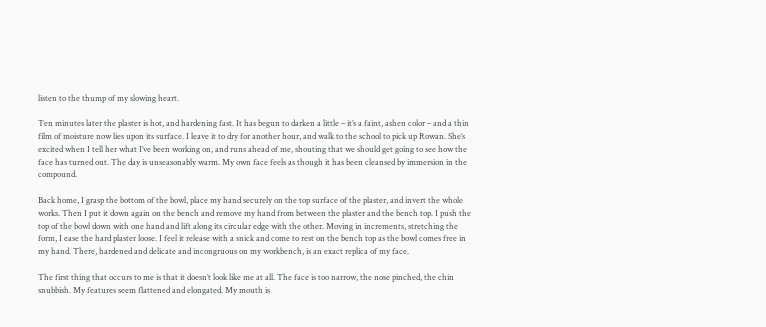listen to the thump of my slowing heart.

Ten minutes later the plaster is hot, and hardening fast. It has begun to darken a little – it’s a faint, ashen color – and a thin film of moisture now lies upon its surface. I leave it to dry for another hour, and walk to the school to pick up Rowan. She’s excited when I tell her what I’ve been working on, and runs ahead of me, shouting that we should get going to see how the face has turned out. The day is unseasonably warm. My own face feels as though it has been cleansed by immersion in the compound.

Back home, I grasp the bottom of the bowl, place my hand securely on the top surface of the plaster, and invert the whole works. Then I put it down again on the bench and remove my hand from between the plaster and the bench top. I push the top of the bowl down with one hand and lift along its circular edge with the other. Moving in increments, stretching the form, I ease the hard plaster loose. I feel it release with a snick and come to rest on the bench top as the bowl comes free in my hand. There, hardened and delicate and incongruous on my workbench, is an exact replica of my face.

The first thing that occurs to me is that it doesn’t look like me at all. The face is too narrow, the nose pinched, the chin snubbish. My features seem flattened and elongated. My mouth is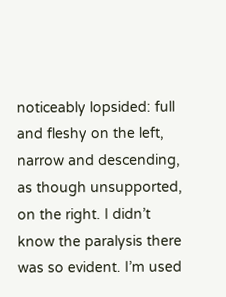noticeably lopsided: full and fleshy on the left, narrow and descending, as though unsupported, on the right. I didn’t know the paralysis there was so evident. I’m used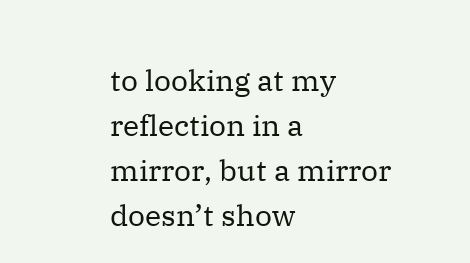to looking at my reflection in a mirror, but a mirror doesn’t show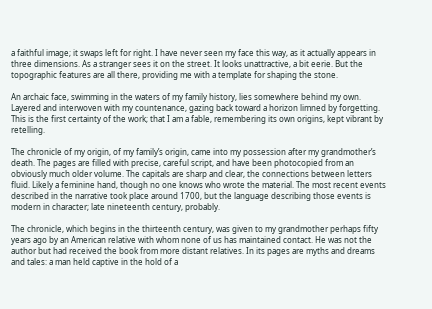a faithful image; it swaps left for right. I have never seen my face this way, as it actually appears in three dimensions. As a stranger sees it on the street. It looks unattractive, a bit eerie. But the topographic features are all there, providing me with a template for shaping the stone.

An archaic face, swimming in the waters of my family history, lies somewhere behind my own. Layered and interwoven with my countenance, gazing back toward a horizon limned by forgetting. This is the first certainty of the work; that I am a fable, remembering its own origins, kept vibrant by retelling.

The chronicle of my origin, of my family’s origin, came into my possession after my grandmother’s death. The pages are filled with precise, careful script, and have been photocopied from an obviously much older volume. The capitals are sharp and clear, the connections between letters fluid. Likely a feminine hand, though no one knows who wrote the material. The most recent events described in the narrative took place around 1700, but the language describing those events is modern in character; late nineteenth century, probably.

The chronicle, which begins in the thirteenth century, was given to my grandmother perhaps fifty years ago by an American relative with whom none of us has maintained contact. He was not the author but had received the book from more distant relatives. In its pages are myths and dreams and tales: a man held captive in the hold of a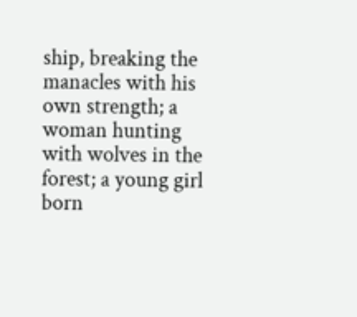ship, breaking the manacles with his own strength; a woman hunting with wolves in the forest; a young girl born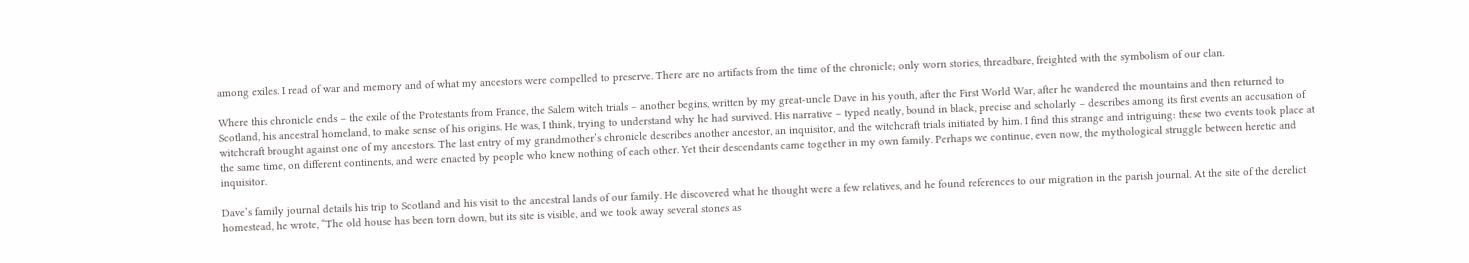among exiles. I read of war and memory and of what my ancestors were compelled to preserve. There are no artifacts from the time of the chronicle; only worn stories, threadbare, freighted with the symbolism of our clan.

Where this chronicle ends – the exile of the Protestants from France, the Salem witch trials – another begins, written by my great-uncle Dave in his youth, after the First World War, after he wandered the mountains and then returned to Scotland, his ancestral homeland, to make sense of his origins. He was, I think, trying to understand why he had survived. His narrative – typed neatly, bound in black, precise and scholarly – describes among its first events an accusation of witchcraft brought against one of my ancestors. The last entry of my grandmother’s chronicle describes another ancestor, an inquisitor, and the witchcraft trials initiated by him. I find this strange and intriguing: these two events took place at the same time, on different continents, and were enacted by people who knew nothing of each other. Yet their descendants came together in my own family. Perhaps we continue, even now, the mythological struggle between heretic and inquisitor.

Dave’s family journal details his trip to Scotland and his visit to the ancestral lands of our family. He discovered what he thought were a few relatives, and he found references to our migration in the parish journal. At the site of the derelict homestead, he wrote, “The old house has been torn down, but its site is visible, and we took away several stones as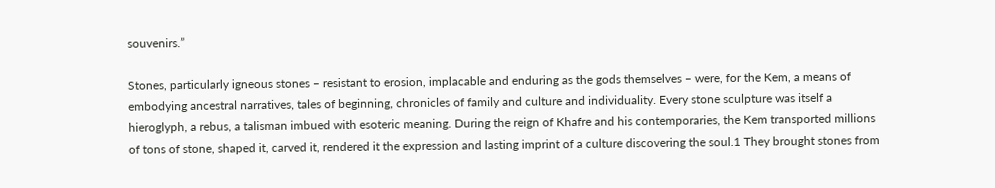souvenirs.”

Stones, particularly igneous stones – resistant to erosion, implacable and enduring as the gods themselves – were, for the Kem, a means of embodying ancestral narratives, tales of beginning, chronicles of family and culture and individuality. Every stone sculpture was itself a hieroglyph, a rebus, a talisman imbued with esoteric meaning. During the reign of Khafre and his contemporaries, the Kem transported millions of tons of stone, shaped it, carved it, rendered it the expression and lasting imprint of a culture discovering the soul.1 They brought stones from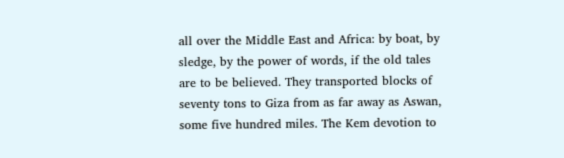all over the Middle East and Africa: by boat, by sledge, by the power of words, if the old tales are to be believed. They transported blocks of seventy tons to Giza from as far away as Aswan, some five hundred miles. The Kem devotion to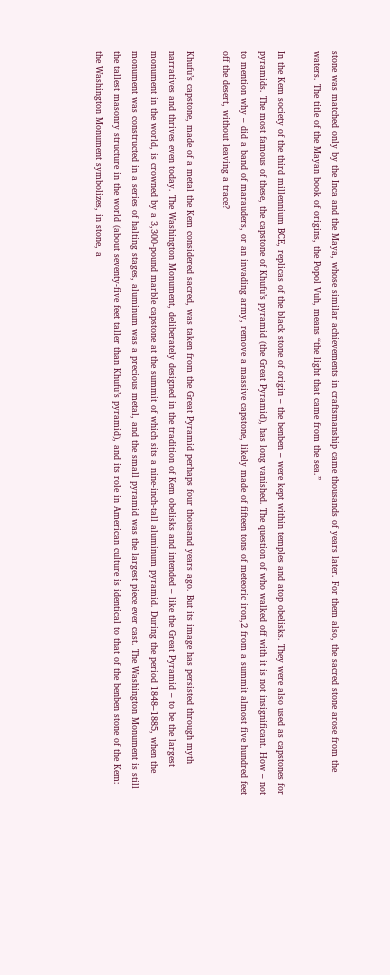stone was matched only by the Inca and the Maya, whose similar achievements in craftsmanship came thousands of years later. For them also, the sacred stone arose from the waters. The title of the Mayan book of origins, the Popol Vuh, means “the light that came from the sea.”

In the Kem society of the third millennium BCE, replicas of the black stone of origin – the benben – were kept within temples and atop obelisks. They were also used as capstones for pyramids. The most famous of these, the capstone of Khufu’s pyramid (the Great Pyramid), has long vanished. The question of who walked off with it is not insignificant. How – not to mention why – did a band of marauders, or an invading army, remove a massive capstone, likely made of fifteen tons of meteoric iron,2 from a summit almost five hundred feet off the desert, without leaving a trace?

Khufu’s capstone, made of a metal the Kem considered sacred, was taken from the Great Pyramid perhaps four thousand years ago. But its image has persisted through myth narratives and thrives even today. The Washington Monument, deliberately designed in the tradition of Kem obelisks and intended – like the Great Pyramid – to be the largest monument in the world, is crowned by a 3,300-pound marble capstone at the summit of which sits a nine-inch-tall aluminum pyramid. During the period 1848–1885, when the monument was constructed in a series of halting stages, aluminum was a precious metal, and the small pyramid was the largest piece ever cast. The Washington Monument is still the tallest masonry structure in the world (about seventy-five feet taller than Khufu’s pyramid), and its role in American culture is identical to that of the benben stone of the Kem: the Washington Monument symbolizes, in stone, a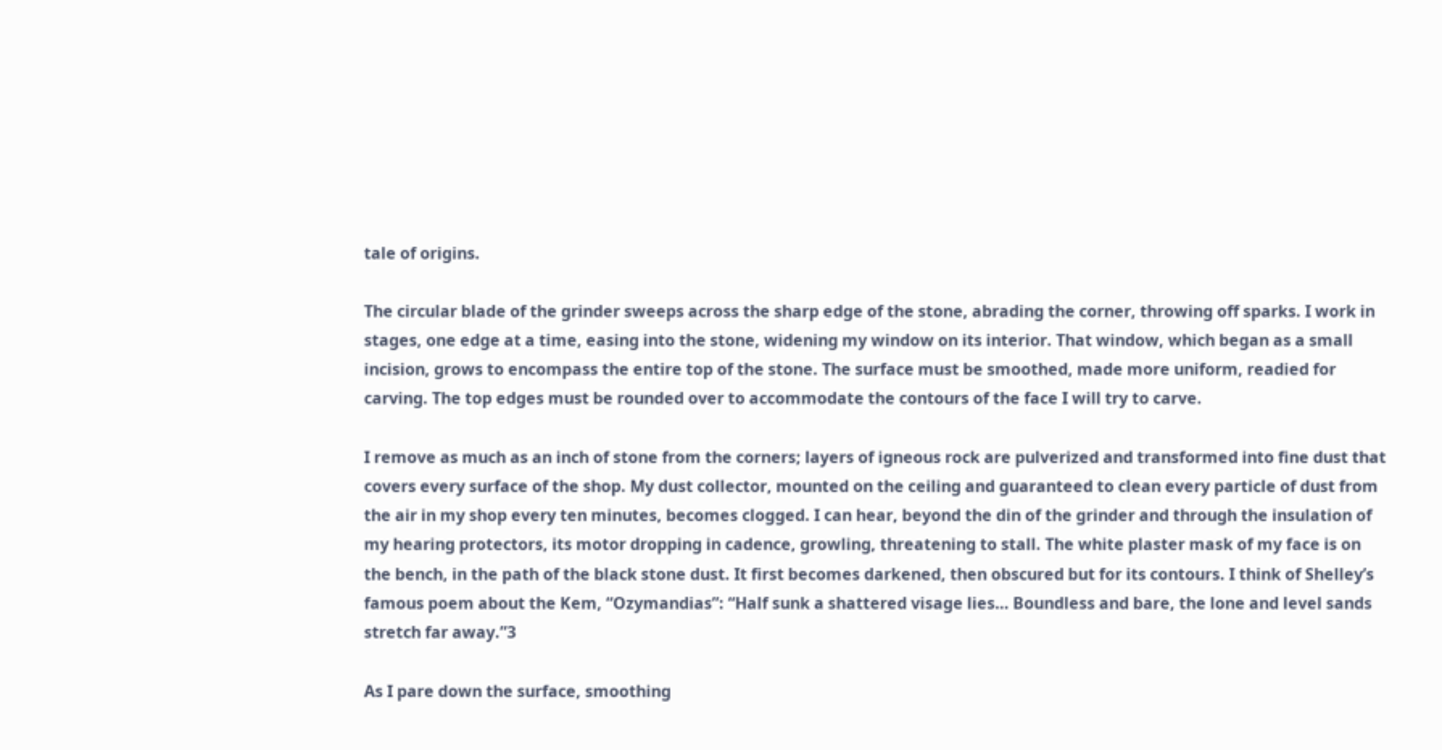tale of origins.

The circular blade of the grinder sweeps across the sharp edge of the stone, abrading the corner, throwing off sparks. I work in stages, one edge at a time, easing into the stone, widening my window on its interior. That window, which began as a small incision, grows to encompass the entire top of the stone. The surface must be smoothed, made more uniform, readied for carving. The top edges must be rounded over to accommodate the contours of the face I will try to carve.

I remove as much as an inch of stone from the corners; layers of igneous rock are pulverized and transformed into fine dust that covers every surface of the shop. My dust collector, mounted on the ceiling and guaranteed to clean every particle of dust from the air in my shop every ten minutes, becomes clogged. I can hear, beyond the din of the grinder and through the insulation of my hearing protectors, its motor dropping in cadence, growling, threatening to stall. The white plaster mask of my face is on the bench, in the path of the black stone dust. It first becomes darkened, then obscured but for its contours. I think of Shelley’s famous poem about the Kem, “Ozymandias”: “Half sunk a shattered visage lies… Boundless and bare, the lone and level sands stretch far away.”3

As I pare down the surface, smoothing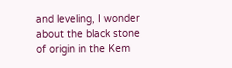and leveling, I wonder about the black stone of origin in the Kem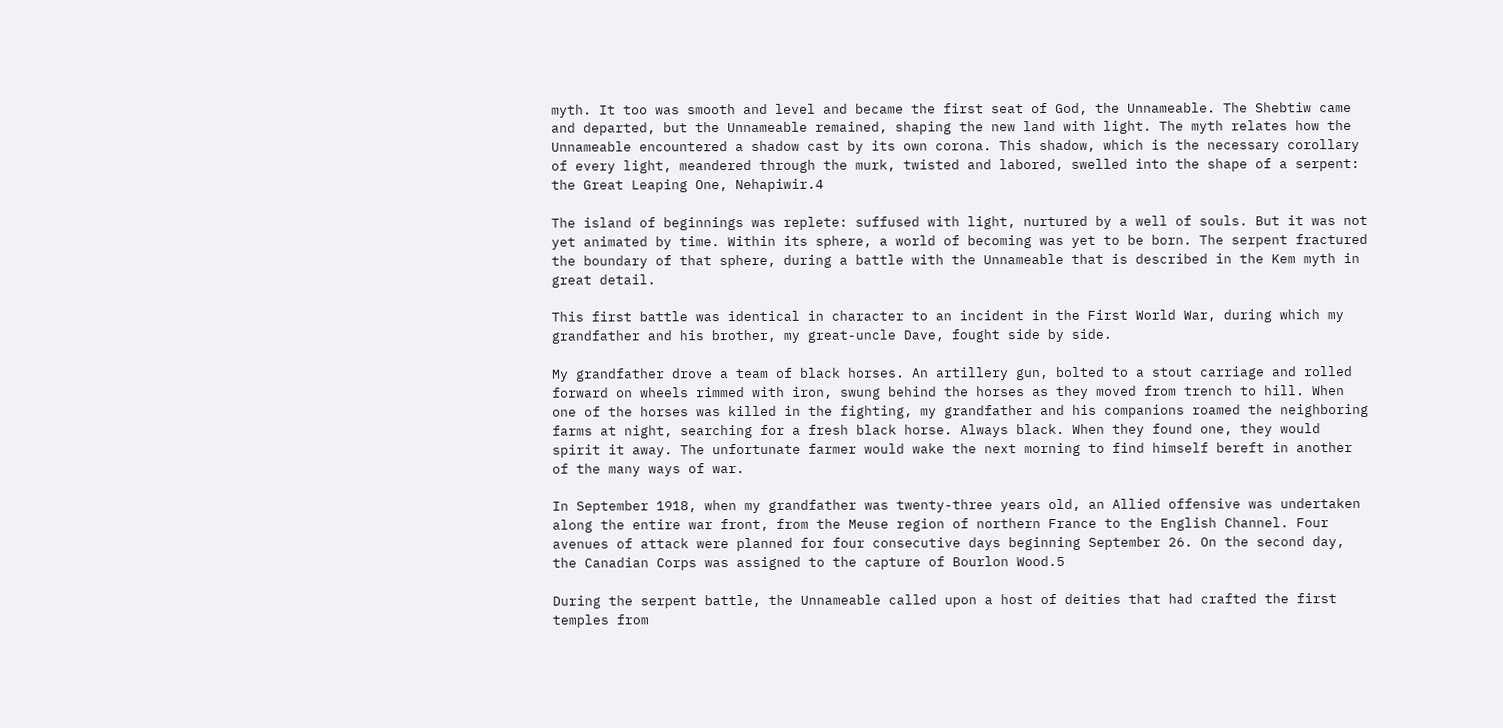myth. It too was smooth and level and became the first seat of God, the Unnameable. The Shebtiw came and departed, but the Unnameable remained, shaping the new land with light. The myth relates how the Unnameable encountered a shadow cast by its own corona. This shadow, which is the necessary corollary of every light, meandered through the murk, twisted and labored, swelled into the shape of a serpent: the Great Leaping One, Nehapiwir.4

The island of beginnings was replete: suffused with light, nurtured by a well of souls. But it was not yet animated by time. Within its sphere, a world of becoming was yet to be born. The serpent fractured the boundary of that sphere, during a battle with the Unnameable that is described in the Kem myth in great detail.

This first battle was identical in character to an incident in the First World War, during which my grandfather and his brother, my great-uncle Dave, fought side by side.

My grandfather drove a team of black horses. An artillery gun, bolted to a stout carriage and rolled forward on wheels rimmed with iron, swung behind the horses as they moved from trench to hill. When one of the horses was killed in the fighting, my grandfather and his companions roamed the neighboring farms at night, searching for a fresh black horse. Always black. When they found one, they would spirit it away. The unfortunate farmer would wake the next morning to find himself bereft in another of the many ways of war.

In September 1918, when my grandfather was twenty-three years old, an Allied offensive was undertaken along the entire war front, from the Meuse region of northern France to the English Channel. Four avenues of attack were planned for four consecutive days beginning September 26. On the second day, the Canadian Corps was assigned to the capture of Bourlon Wood.5

During the serpent battle, the Unnameable called upon a host of deities that had crafted the first temples from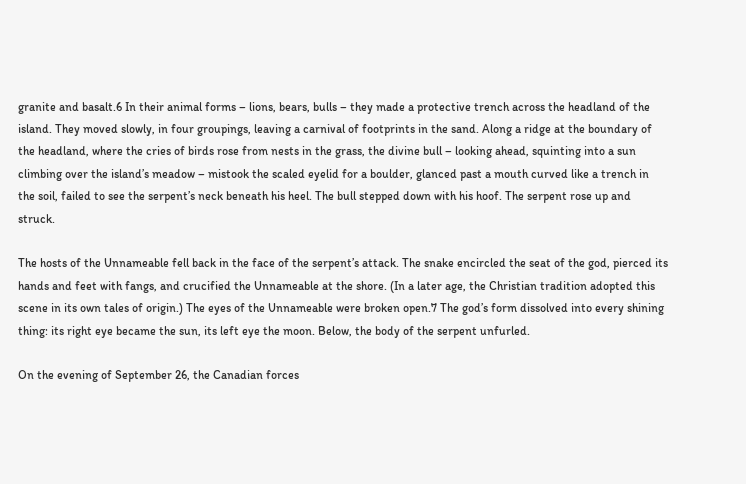granite and basalt.6 In their animal forms – lions, bears, bulls – they made a protective trench across the headland of the island. They moved slowly, in four groupings, leaving a carnival of footprints in the sand. Along a ridge at the boundary of the headland, where the cries of birds rose from nests in the grass, the divine bull – looking ahead, squinting into a sun climbing over the island’s meadow – mistook the scaled eyelid for a boulder, glanced past a mouth curved like a trench in the soil, failed to see the serpent’s neck beneath his heel. The bull stepped down with his hoof. The serpent rose up and struck.

The hosts of the Unnameable fell back in the face of the serpent’s attack. The snake encircled the seat of the god, pierced its hands and feet with fangs, and crucified the Unnameable at the shore. (In a later age, the Christian tradition adopted this scene in its own tales of origin.) The eyes of the Unnameable were broken open.7 The god’s form dissolved into every shining thing: its right eye became the sun, its left eye the moon. Below, the body of the serpent unfurled.

On the evening of September 26, the Canadian forces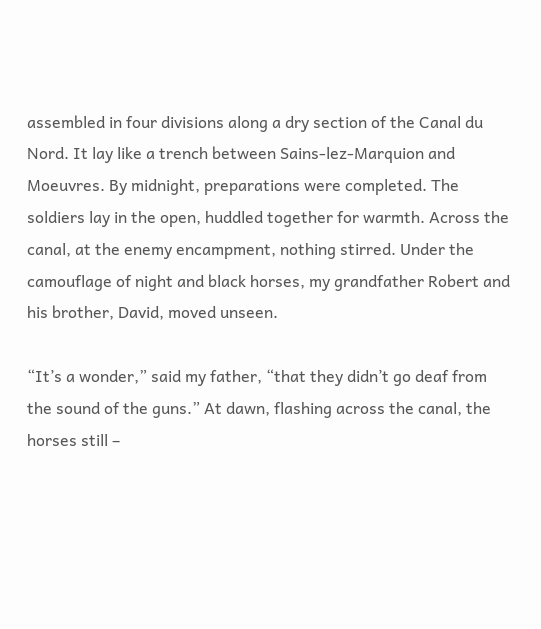assembled in four divisions along a dry section of the Canal du Nord. It lay like a trench between Sains-lez-Marquion and Moeuvres. By midnight, preparations were completed. The soldiers lay in the open, huddled together for warmth. Across the canal, at the enemy encampment, nothing stirred. Under the camouflage of night and black horses, my grandfather Robert and his brother, David, moved unseen.

“It’s a wonder,” said my father, “that they didn’t go deaf from the sound of the guns.” At dawn, flashing across the canal, the horses still –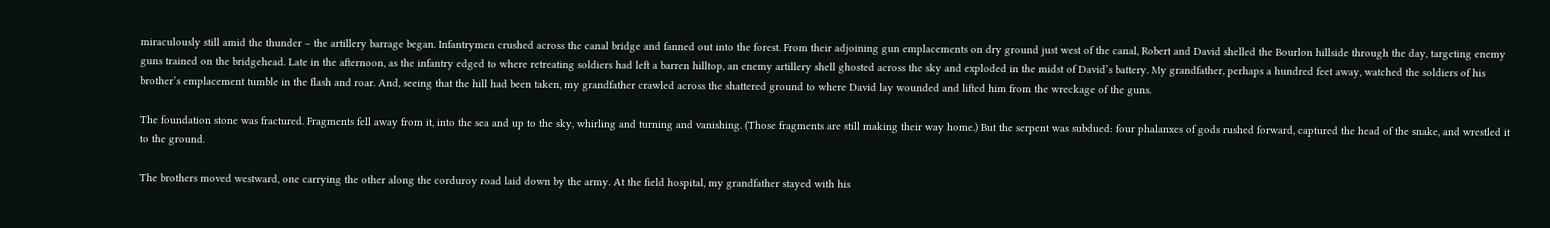miraculously still amid the thunder – the artillery barrage began. Infantrymen crushed across the canal bridge and fanned out into the forest. From their adjoining gun emplacements on dry ground just west of the canal, Robert and David shelled the Bourlon hillside through the day, targeting enemy guns trained on the bridgehead. Late in the afternoon, as the infantry edged to where retreating soldiers had left a barren hilltop, an enemy artillery shell ghosted across the sky and exploded in the midst of David’s battery. My grandfather, perhaps a hundred feet away, watched the soldiers of his brother’s emplacement tumble in the flash and roar. And, seeing that the hill had been taken, my grandfather crawled across the shattered ground to where David lay wounded and lifted him from the wreckage of the guns.

The foundation stone was fractured. Fragments fell away from it, into the sea and up to the sky, whirling and turning and vanishing. (Those fragments are still making their way home.) But the serpent was subdued: four phalanxes of gods rushed forward, captured the head of the snake, and wrestled it to the ground.

The brothers moved westward, one carrying the other along the corduroy road laid down by the army. At the field hospital, my grandfather stayed with his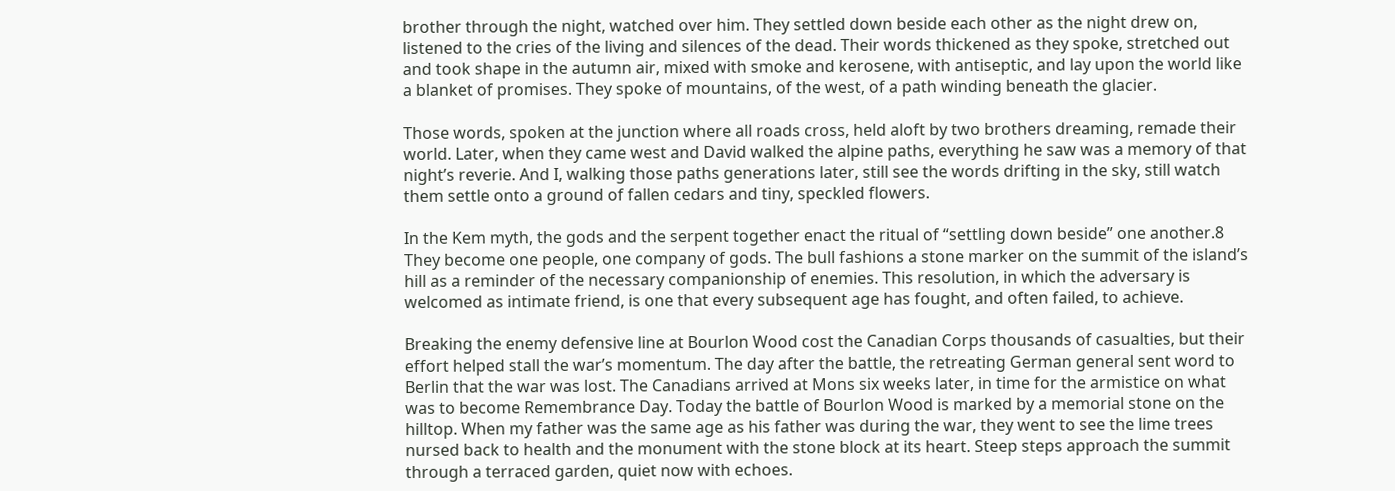brother through the night, watched over him. They settled down beside each other as the night drew on, listened to the cries of the living and silences of the dead. Their words thickened as they spoke, stretched out and took shape in the autumn air, mixed with smoke and kerosene, with antiseptic, and lay upon the world like a blanket of promises. They spoke of mountains, of the west, of a path winding beneath the glacier.

Those words, spoken at the junction where all roads cross, held aloft by two brothers dreaming, remade their world. Later, when they came west and David walked the alpine paths, everything he saw was a memory of that night’s reverie. And I, walking those paths generations later, still see the words drifting in the sky, still watch them settle onto a ground of fallen cedars and tiny, speckled flowers.

In the Kem myth, the gods and the serpent together enact the ritual of “settling down beside” one another.8 They become one people, one company of gods. The bull fashions a stone marker on the summit of the island’s hill as a reminder of the necessary companionship of enemies. This resolution, in which the adversary is welcomed as intimate friend, is one that every subsequent age has fought, and often failed, to achieve.

Breaking the enemy defensive line at Bourlon Wood cost the Canadian Corps thousands of casualties, but their effort helped stall the war’s momentum. The day after the battle, the retreating German general sent word to Berlin that the war was lost. The Canadians arrived at Mons six weeks later, in time for the armistice on what was to become Remembrance Day. Today the battle of Bourlon Wood is marked by a memorial stone on the hilltop. When my father was the same age as his father was during the war, they went to see the lime trees nursed back to health and the monument with the stone block at its heart. Steep steps approach the summit through a terraced garden, quiet now with echoes.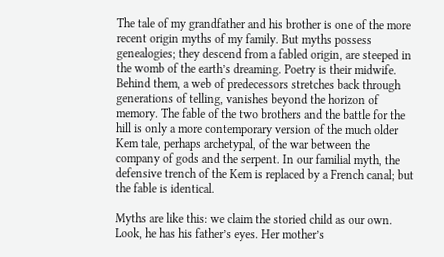The tale of my grandfather and his brother is one of the more recent origin myths of my family. But myths possess genealogies; they descend from a fabled origin, are steeped in the womb of the earth’s dreaming. Poetry is their midwife. Behind them, a web of predecessors stretches back through generations of telling, vanishes beyond the horizon of memory. The fable of the two brothers and the battle for the hill is only a more contemporary version of the much older Kem tale, perhaps archetypal, of the war between the company of gods and the serpent. In our familial myth, the defensive trench of the Kem is replaced by a French canal; but the fable is identical.

Myths are like this: we claim the storied child as our own. Look, he has his father’s eyes. Her mother’s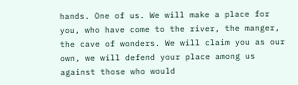hands. One of us. We will make a place for you, who have come to the river, the manger, the cave of wonders. We will claim you as our own, we will defend your place among us against those who would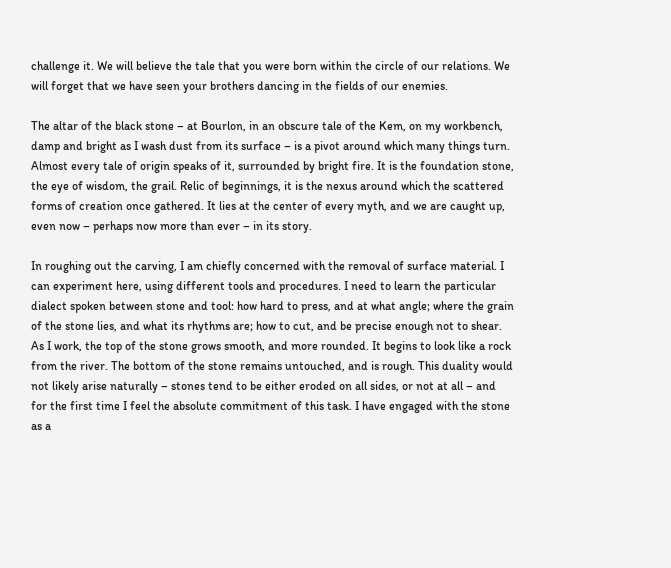challenge it. We will believe the tale that you were born within the circle of our relations. We will forget that we have seen your brothers dancing in the fields of our enemies.

The altar of the black stone – at Bourlon, in an obscure tale of the Kem, on my workbench, damp and bright as I wash dust from its surface – is a pivot around which many things turn. Almost every tale of origin speaks of it, surrounded by bright fire. It is the foundation stone, the eye of wisdom, the grail. Relic of beginnings, it is the nexus around which the scattered forms of creation once gathered. It lies at the center of every myth, and we are caught up, even now – perhaps now more than ever – in its story.

In roughing out the carving, I am chiefly concerned with the removal of surface material. I can experiment here, using different tools and procedures. I need to learn the particular dialect spoken between stone and tool: how hard to press, and at what angle; where the grain of the stone lies, and what its rhythms are; how to cut, and be precise enough not to shear. As I work, the top of the stone grows smooth, and more rounded. It begins to look like a rock from the river. The bottom of the stone remains untouched, and is rough. This duality would not likely arise naturally – stones tend to be either eroded on all sides, or not at all – and for the first time I feel the absolute commitment of this task. I have engaged with the stone as a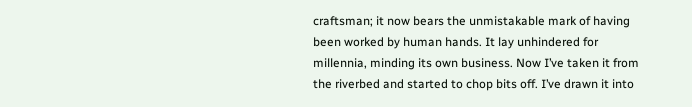craftsman; it now bears the unmistakable mark of having been worked by human hands. It lay unhindered for millennia, minding its own business. Now I’ve taken it from the riverbed and started to chop bits off. I’ve drawn it into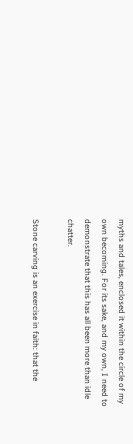myths and tales, enclosed it within the circle of my own becoming. For its sake, and my own, I need to demonstrate that this has all been more than idle chatter.

Stone carving is an exercise in faith: that the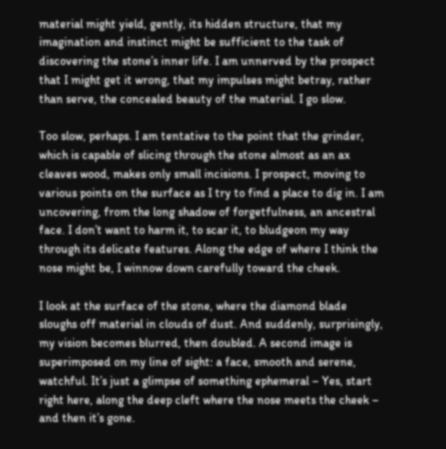material might yield, gently, its hidden structure, that my imagination and instinct might be sufficient to the task of discovering the stone’s inner life. I am unnerved by the prospect that I might get it wrong, that my impulses might betray, rather than serve, the concealed beauty of the material. I go slow.

Too slow, perhaps. I am tentative to the point that the grinder, which is capable of slicing through the stone almost as an ax cleaves wood, makes only small incisions. I prospect, moving to various points on the surface as I try to find a place to dig in. I am uncovering, from the long shadow of forgetfulness, an ancestral face. I don’t want to harm it, to scar it, to bludgeon my way through its delicate features. Along the edge of where I think the nose might be, I winnow down carefully toward the cheek.

I look at the surface of the stone, where the diamond blade sloughs off material in clouds of dust. And suddenly, surprisingly, my vision becomes blurred, then doubled. A second image is superimposed on my line of sight: a face, smooth and serene, watchful. It’s just a glimpse of something ephemeral – Yes, start right here, along the deep cleft where the nose meets the cheek – and then it’s gone.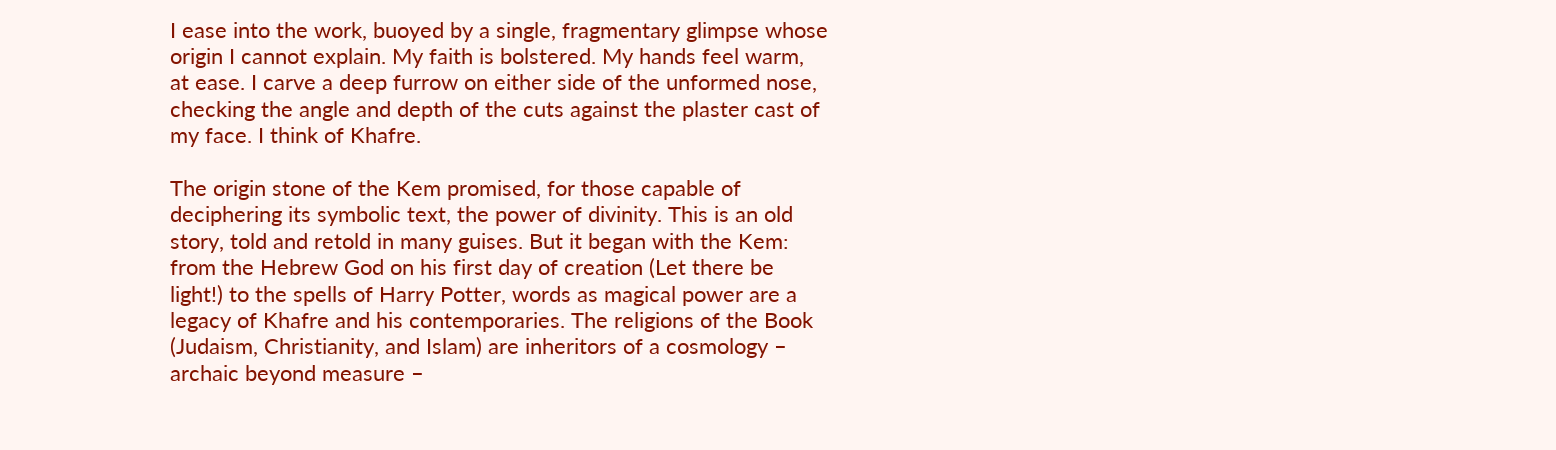I ease into the work, buoyed by a single, fragmentary glimpse whose origin I cannot explain. My faith is bolstered. My hands feel warm, at ease. I carve a deep furrow on either side of the unformed nose, checking the angle and depth of the cuts against the plaster cast of my face. I think of Khafre.

The origin stone of the Kem promised, for those capable of deciphering its symbolic text, the power of divinity. This is an old story, told and retold in many guises. But it began with the Kem: from the Hebrew God on his first day of creation (Let there be light!) to the spells of Harry Potter, words as magical power are a legacy of Khafre and his contemporaries. The religions of the Book (Judaism, Christianity, and Islam) are inheritors of a cosmology – archaic beyond measure –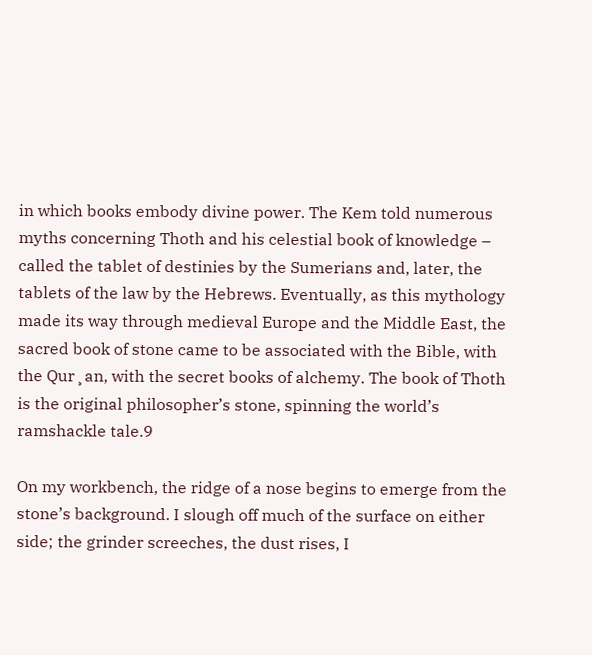in which books embody divine power. The Kem told numerous myths concerning Thoth and his celestial book of knowledge – called the tablet of destinies by the Sumerians and, later, the tablets of the law by the Hebrews. Eventually, as this mythology made its way through medieval Europe and the Middle East, the sacred book of stone came to be associated with the Bible, with the Qur¸an, with the secret books of alchemy. The book of Thoth is the original philosopher’s stone, spinning the world’s ramshackle tale.9

On my workbench, the ridge of a nose begins to emerge from the stone’s background. I slough off much of the surface on either side; the grinder screeches, the dust rises, I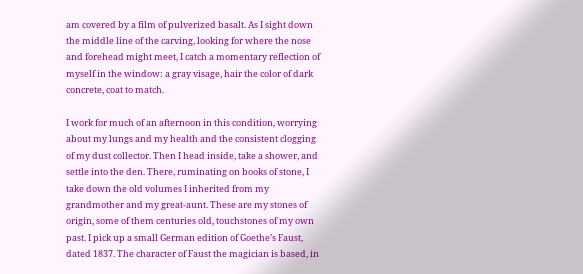am covered by a film of pulverized basalt. As I sight down the middle line of the carving, looking for where the nose and forehead might meet, I catch a momentary reflection of myself in the window: a gray visage, hair the color of dark concrete, coat to match.

I work for much of an afternoon in this condition, worrying about my lungs and my health and the consistent clogging of my dust collector. Then I head inside, take a shower, and settle into the den. There, ruminating on books of stone, I take down the old volumes I inherited from my grandmother and my great-aunt. These are my stones of origin, some of them centuries old, touchstones of my own past. I pick up a small German edition of Goethe’s Faust, dated 1837. The character of Faust the magician is based, in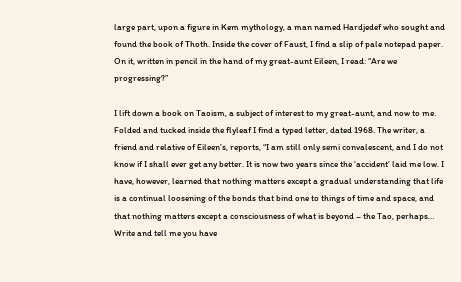large part, upon a figure in Kem mythology, a man named Hardjedef who sought and found the book of Thoth. Inside the cover of Faust, I find a slip of pale notepad paper. On it, written in pencil in the hand of my great-aunt Eileen, I read: “Are we progressing?”

I lift down a book on Taoism, a subject of interest to my great-aunt, and now to me. Folded and tucked inside the flyleaf I find a typed letter, dated 1968. The writer, a friend and relative of Eileen’s, reports, “I am still only semi convalescent, and I do not know if I shall ever get any better. It is now two years since the ‘accident’ laid me low. I have, however, learned that nothing matters except a gradual understanding that life is a continual loosening of the bonds that bind one to things of time and space, and that nothing matters except a consciousness of what is beyond – the Tao, perhaps… Write and tell me you have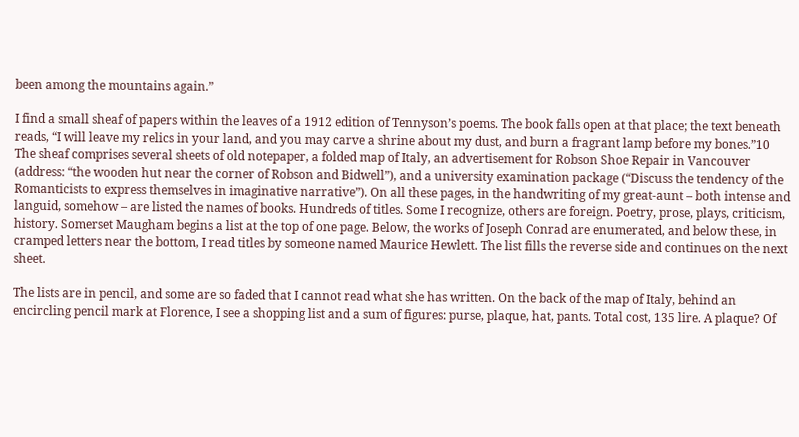been among the mountains again.”

I find a small sheaf of papers within the leaves of a 1912 edition of Tennyson’s poems. The book falls open at that place; the text beneath reads, “I will leave my relics in your land, and you may carve a shrine about my dust, and burn a fragrant lamp before my bones.”10 The sheaf comprises several sheets of old notepaper, a folded map of Italy, an advertisement for Robson Shoe Repair in Vancouver (address: “the wooden hut near the corner of Robson and Bidwell”), and a university examination package (“Discuss the tendency of the Romanticists to express themselves in imaginative narrative”). On all these pages, in the handwriting of my great-aunt – both intense and languid, somehow – are listed the names of books. Hundreds of titles. Some I recognize, others are foreign. Poetry, prose, plays, criticism, history. Somerset Maugham begins a list at the top of one page. Below, the works of Joseph Conrad are enumerated, and below these, in cramped letters near the bottom, I read titles by someone named Maurice Hewlett. The list fills the reverse side and continues on the next sheet.

The lists are in pencil, and some are so faded that I cannot read what she has written. On the back of the map of Italy, behind an encircling pencil mark at Florence, I see a shopping list and a sum of figures: purse, plaque, hat, pants. Total cost, 135 lire. A plaque? Of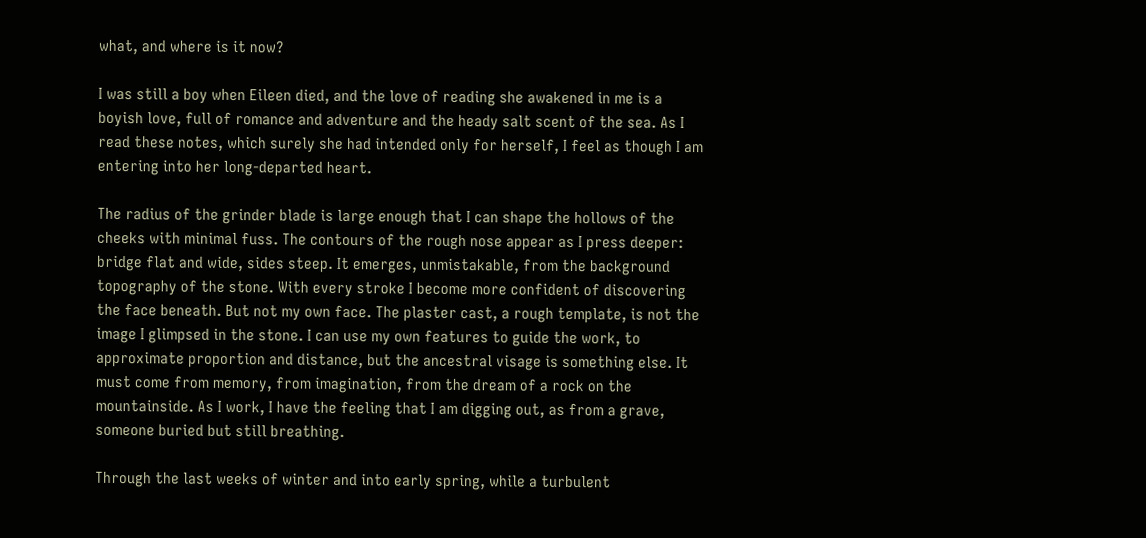what, and where is it now?

I was still a boy when Eileen died, and the love of reading she awakened in me is a boyish love, full of romance and adventure and the heady salt scent of the sea. As I read these notes, which surely she had intended only for herself, I feel as though I am entering into her long-departed heart.

The radius of the grinder blade is large enough that I can shape the hollows of the cheeks with minimal fuss. The contours of the rough nose appear as I press deeper: bridge flat and wide, sides steep. It emerges, unmistakable, from the background topography of the stone. With every stroke I become more confident of discovering the face beneath. But not my own face. The plaster cast, a rough template, is not the image I glimpsed in the stone. I can use my own features to guide the work, to approximate proportion and distance, but the ancestral visage is something else. It must come from memory, from imagination, from the dream of a rock on the mountainside. As I work, I have the feeling that I am digging out, as from a grave, someone buried but still breathing.

Through the last weeks of winter and into early spring, while a turbulent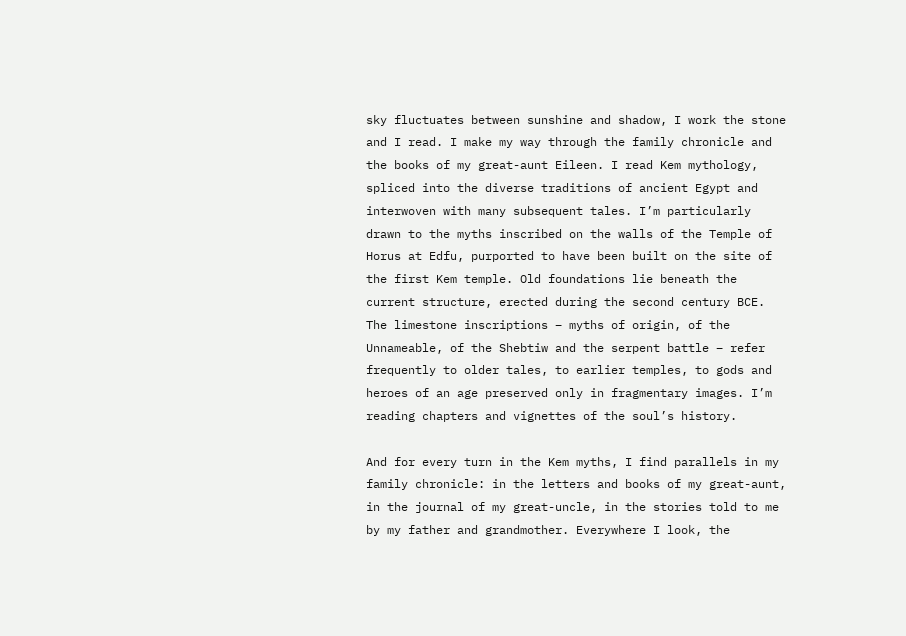sky fluctuates between sunshine and shadow, I work the stone and I read. I make my way through the family chronicle and the books of my great-aunt Eileen. I read Kem mythology, spliced into the diverse traditions of ancient Egypt and interwoven with many subsequent tales. I’m particularly drawn to the myths inscribed on the walls of the Temple of Horus at Edfu, purported to have been built on the site of the first Kem temple. Old foundations lie beneath the current structure, erected during the second century BCE. The limestone inscriptions – myths of origin, of the Unnameable, of the Shebtiw and the serpent battle – refer frequently to older tales, to earlier temples, to gods and heroes of an age preserved only in fragmentary images. I’m reading chapters and vignettes of the soul’s history.

And for every turn in the Kem myths, I find parallels in my family chronicle: in the letters and books of my great-aunt, in the journal of my great-uncle, in the stories told to me by my father and grandmother. Everywhere I look, the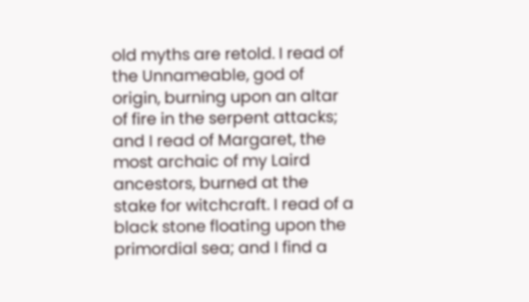old myths are retold. I read of the Unnameable, god of origin, burning upon an altar of fire in the serpent attacks; and I read of Margaret, the most archaic of my Laird ancestors, burned at the stake for witchcraft. I read of a black stone floating upon the primordial sea; and I find a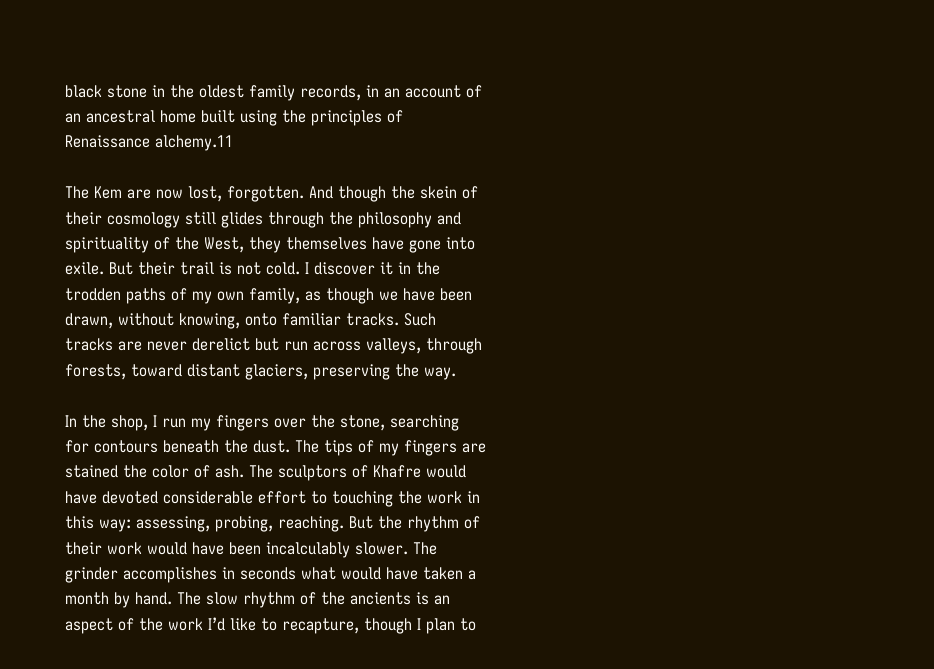black stone in the oldest family records, in an account of an ancestral home built using the principles of Renaissance alchemy.11

The Kem are now lost, forgotten. And though the skein of their cosmology still glides through the philosophy and spirituality of the West, they themselves have gone into exile. But their trail is not cold. I discover it in the trodden paths of my own family, as though we have been drawn, without knowing, onto familiar tracks. Such tracks are never derelict but run across valleys, through forests, toward distant glaciers, preserving the way.

In the shop, I run my fingers over the stone, searching for contours beneath the dust. The tips of my fingers are stained the color of ash. The sculptors of Khafre would have devoted considerable effort to touching the work in this way: assessing, probing, reaching. But the rhythm of their work would have been incalculably slower. The grinder accomplishes in seconds what would have taken a month by hand. The slow rhythm of the ancients is an aspect of the work I’d like to recapture, though I plan to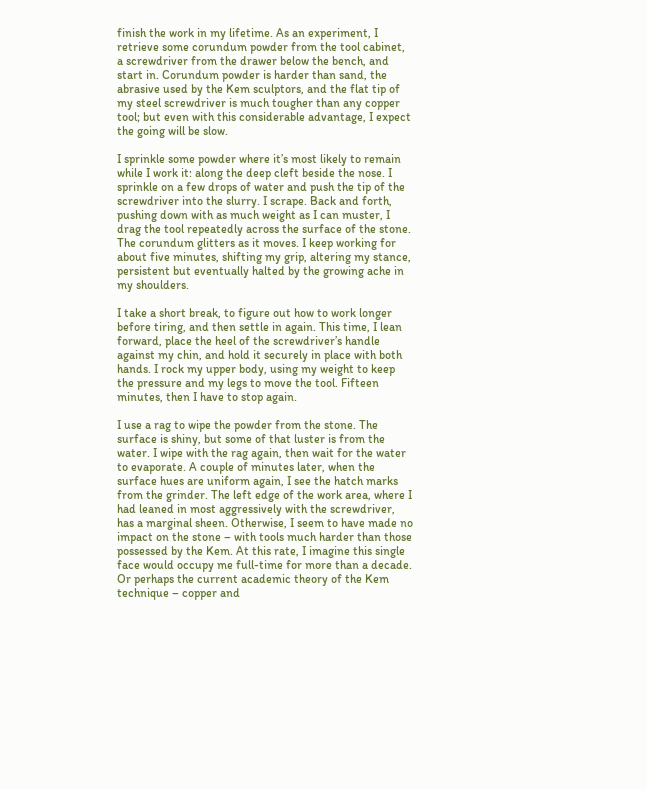finish the work in my lifetime. As an experiment, I retrieve some corundum powder from the tool cabinet, a screwdriver from the drawer below the bench, and start in. Corundum powder is harder than sand, the abrasive used by the Kem sculptors, and the flat tip of my steel screwdriver is much tougher than any copper tool; but even with this considerable advantage, I expect the going will be slow.

I sprinkle some powder where it’s most likely to remain while I work it: along the deep cleft beside the nose. I sprinkle on a few drops of water and push the tip of the screwdriver into the slurry. I scrape. Back and forth, pushing down with as much weight as I can muster, I drag the tool repeatedly across the surface of the stone. The corundum glitters as it moves. I keep working for about five minutes, shifting my grip, altering my stance, persistent but eventually halted by the growing ache in my shoulders.

I take a short break, to figure out how to work longer before tiring, and then settle in again. This time, I lean forward, place the heel of the screwdriver’s handle against my chin, and hold it securely in place with both hands. I rock my upper body, using my weight to keep the pressure and my legs to move the tool. Fifteen minutes, then I have to stop again.

I use a rag to wipe the powder from the stone. The surface is shiny, but some of that luster is from the water. I wipe with the rag again, then wait for the water to evaporate. A couple of minutes later, when the surface hues are uniform again, I see the hatch marks from the grinder. The left edge of the work area, where I had leaned in most aggressively with the screwdriver, has a marginal sheen. Otherwise, I seem to have made no impact on the stone – with tools much harder than those possessed by the Kem. At this rate, I imagine this single face would occupy me full-time for more than a decade. Or perhaps the current academic theory of the Kem technique – copper and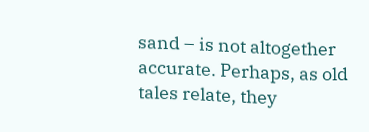sand – is not altogether accurate. Perhaps, as old tales relate, they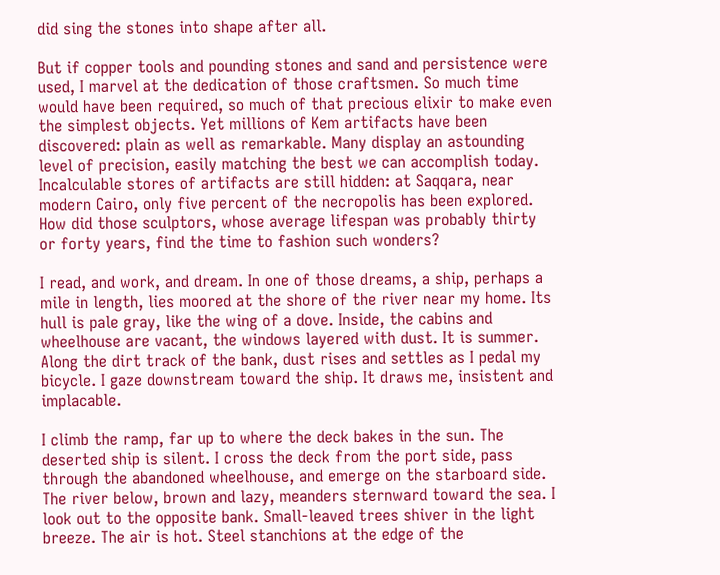did sing the stones into shape after all.

But if copper tools and pounding stones and sand and persistence were used, I marvel at the dedication of those craftsmen. So much time would have been required, so much of that precious elixir to make even the simplest objects. Yet millions of Kem artifacts have been discovered: plain as well as remarkable. Many display an astounding level of precision, easily matching the best we can accomplish today. Incalculable stores of artifacts are still hidden: at Saqqara, near modern Cairo, only five percent of the necropolis has been explored. How did those sculptors, whose average lifespan was probably thirty or forty years, find the time to fashion such wonders?

I read, and work, and dream. In one of those dreams, a ship, perhaps a mile in length, lies moored at the shore of the river near my home. Its hull is pale gray, like the wing of a dove. Inside, the cabins and wheelhouse are vacant, the windows layered with dust. It is summer. Along the dirt track of the bank, dust rises and settles as I pedal my bicycle. I gaze downstream toward the ship. It draws me, insistent and implacable.

I climb the ramp, far up to where the deck bakes in the sun. The deserted ship is silent. I cross the deck from the port side, pass through the abandoned wheelhouse, and emerge on the starboard side. The river below, brown and lazy, meanders sternward toward the sea. I look out to the opposite bank. Small-leaved trees shiver in the light breeze. The air is hot. Steel stanchions at the edge of the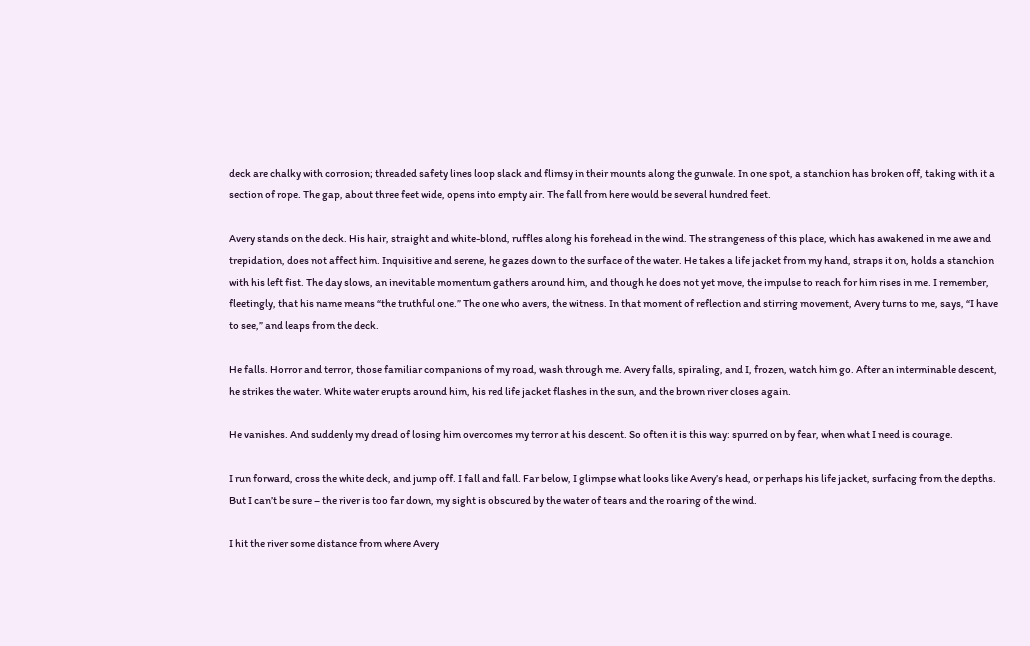deck are chalky with corrosion; threaded safety lines loop slack and flimsy in their mounts along the gunwale. In one spot, a stanchion has broken off, taking with it a section of rope. The gap, about three feet wide, opens into empty air. The fall from here would be several hundred feet.

Avery stands on the deck. His hair, straight and white-blond, ruffles along his forehead in the wind. The strangeness of this place, which has awakened in me awe and trepidation, does not affect him. Inquisitive and serene, he gazes down to the surface of the water. He takes a life jacket from my hand, straps it on, holds a stanchion with his left fist. The day slows, an inevitable momentum gathers around him, and though he does not yet move, the impulse to reach for him rises in me. I remember, fleetingly, that his name means “the truthful one.” The one who avers, the witness. In that moment of reflection and stirring movement, Avery turns to me, says, “I have to see,” and leaps from the deck.

He falls. Horror and terror, those familiar companions of my road, wash through me. Avery falls, spiraling, and I, frozen, watch him go. After an interminable descent, he strikes the water. White water erupts around him, his red life jacket flashes in the sun, and the brown river closes again.

He vanishes. And suddenly my dread of losing him overcomes my terror at his descent. So often it is this way: spurred on by fear, when what I need is courage.

I run forward, cross the white deck, and jump off. I fall and fall. Far below, I glimpse what looks like Avery’s head, or perhaps his life jacket, surfacing from the depths. But I can’t be sure – the river is too far down, my sight is obscured by the water of tears and the roaring of the wind.

I hit the river some distance from where Avery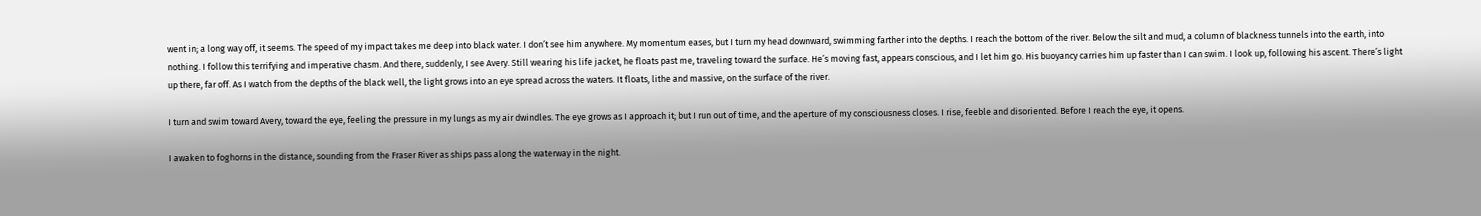went in; a long way off, it seems. The speed of my impact takes me deep into black water. I don’t see him anywhere. My momentum eases, but I turn my head downward, swimming farther into the depths. I reach the bottom of the river. Below the silt and mud, a column of blackness tunnels into the earth, into nothing. I follow this terrifying and imperative chasm. And there, suddenly, I see Avery. Still wearing his life jacket, he floats past me, traveling toward the surface. He’s moving fast, appears conscious, and I let him go. His buoyancy carries him up faster than I can swim. I look up, following his ascent. There’s light up there, far off. As I watch from the depths of the black well, the light grows into an eye spread across the waters. It floats, lithe and massive, on the surface of the river.

I turn and swim toward Avery, toward the eye, feeling the pressure in my lungs as my air dwindles. The eye grows as I approach it; but I run out of time, and the aperture of my consciousness closes. I rise, feeble and disoriented. Before I reach the eye, it opens.

I awaken to foghorns in the distance, sounding from the Fraser River as ships pass along the waterway in the night.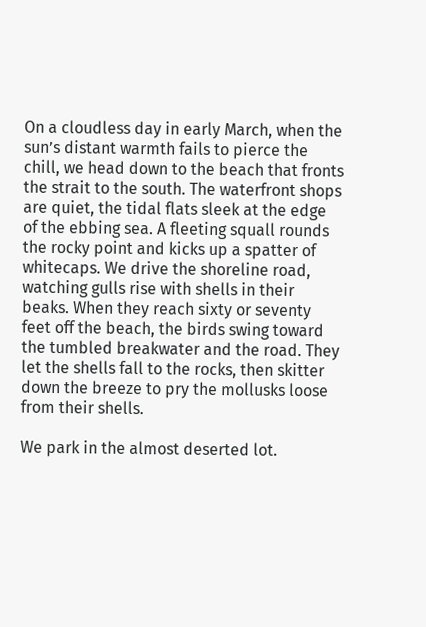On a cloudless day in early March, when the sun’s distant warmth fails to pierce the chill, we head down to the beach that fronts the strait to the south. The waterfront shops are quiet, the tidal flats sleek at the edge of the ebbing sea. A fleeting squall rounds the rocky point and kicks up a spatter of whitecaps. We drive the shoreline road, watching gulls rise with shells in their beaks. When they reach sixty or seventy feet off the beach, the birds swing toward the tumbled breakwater and the road. They let the shells fall to the rocks, then skitter down the breeze to pry the mollusks loose from their shells.

We park in the almost deserted lot.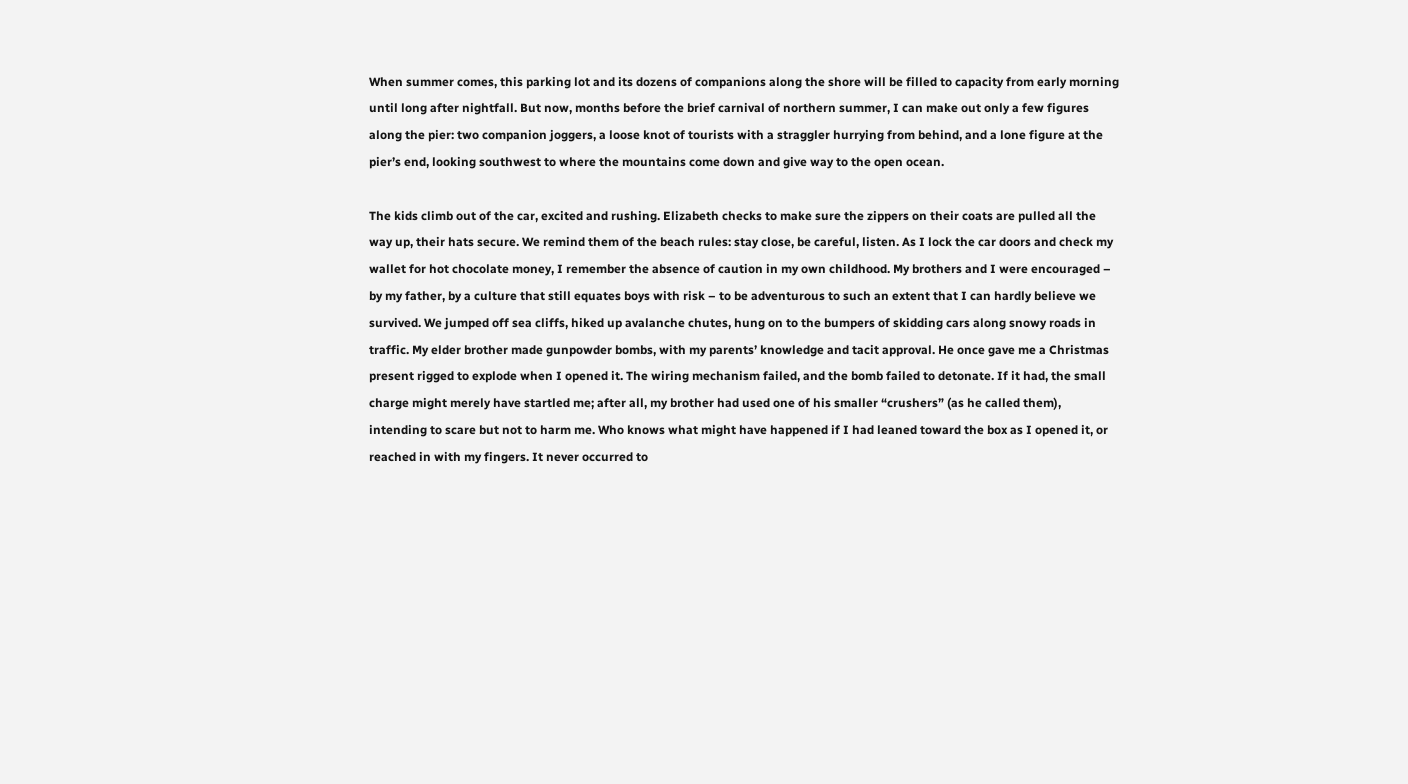When summer comes, this parking lot and its dozens of companions along the shore will be filled to capacity from early morning until long after nightfall. But now, months before the brief carnival of northern summer, I can make out only a few figures along the pier: two companion joggers, a loose knot of tourists with a straggler hurrying from behind, and a lone figure at the pier’s end, looking southwest to where the mountains come down and give way to the open ocean.

The kids climb out of the car, excited and rushing. Elizabeth checks to make sure the zippers on their coats are pulled all the way up, their hats secure. We remind them of the beach rules: stay close, be careful, listen. As I lock the car doors and check my wallet for hot chocolate money, I remember the absence of caution in my own childhood. My brothers and I were encouraged – by my father, by a culture that still equates boys with risk – to be adventurous to such an extent that I can hardly believe we survived. We jumped off sea cliffs, hiked up avalanche chutes, hung on to the bumpers of skidding cars along snowy roads in traffic. My elder brother made gunpowder bombs, with my parents’ knowledge and tacit approval. He once gave me a Christmas present rigged to explode when I opened it. The wiring mechanism failed, and the bomb failed to detonate. If it had, the small charge might merely have startled me; after all, my brother had used one of his smaller “crushers” (as he called them), intending to scare but not to harm me. Who knows what might have happened if I had leaned toward the box as I opened it, or reached in with my fingers. It never occurred to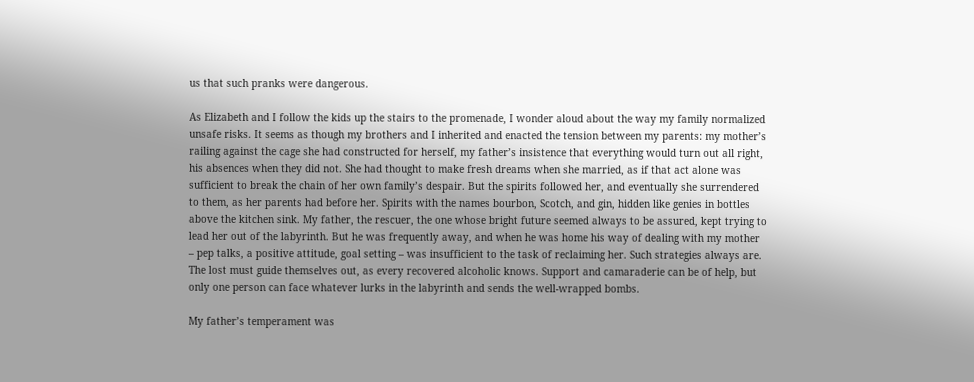us that such pranks were dangerous.

As Elizabeth and I follow the kids up the stairs to the promenade, I wonder aloud about the way my family normalized unsafe risks. It seems as though my brothers and I inherited and enacted the tension between my parents: my mother’s railing against the cage she had constructed for herself, my father’s insistence that everything would turn out all right, his absences when they did not. She had thought to make fresh dreams when she married, as if that act alone was sufficient to break the chain of her own family’s despair. But the spirits followed her, and eventually she surrendered to them, as her parents had before her. Spirits with the names bourbon, Scotch, and gin, hidden like genies in bottles above the kitchen sink. My father, the rescuer, the one whose bright future seemed always to be assured, kept trying to lead her out of the labyrinth. But he was frequently away, and when he was home his way of dealing with my mother – pep talks, a positive attitude, goal setting – was insufficient to the task of reclaiming her. Such strategies always are. The lost must guide themselves out, as every recovered alcoholic knows. Support and camaraderie can be of help, but only one person can face whatever lurks in the labyrinth and sends the well-wrapped bombs.

My father’s temperament was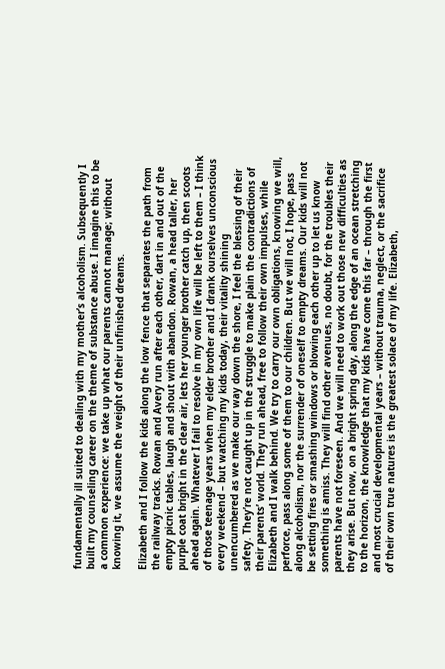fundamentally ill suited to dealing with my mother’s alcoholism. Subsequently I built my counseling career on the theme of substance abuse. I imagine this to be a common experience: we take up what our parents cannot manage; without knowing it, we assume the weight of their unfinished dreams.

Elizabeth and I follow the kids along the low fence that separates the path from the railway tracks. Rowan and Avery run after each other, dart in and out of the empty picnic tables, laugh and shout with abandon. Rowan, a head taller, her purple coat bright in the clear air, lets her younger brother catch up, then scoots ahead again. Whatever I fail to resolve in my own life will be left to them – I think of those teenage years when my elder brother and I drank ourselves unconscious every weekend – but watching my kids today, their vitality shining unencumbered as we make our way down the shore, I feel the blessing of their safety. They’re not caught up in the struggle to make plain the contradictions of their parents’ world. They run ahead, free to follow their own impulses, while Elizabeth and I walk behind. We try to carry our own obligations, knowing we will, perforce, pass along some of them to our children. But we will not, I hope, pass along alcoholism, nor the surrender of oneself to empty dreams. Our kids will not be setting fires or smashing windows or blowing each other up to let us know something is amiss. They will find other avenues, no doubt, for the troubles their parents have not foreseen. And we will need to work out those new difficulties as they arise. But now, on a bright spring day, along the edge of an ocean stretching to the horizon, the knowledge that my kids have come this far – through the first and most crucial developmental years – without trauma, neglect, or the sacrifice of their own true natures is the greatest solace of my life. Elizabeth,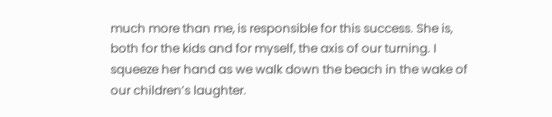much more than me, is responsible for this success. She is, both for the kids and for myself, the axis of our turning. I squeeze her hand as we walk down the beach in the wake of our children’s laughter.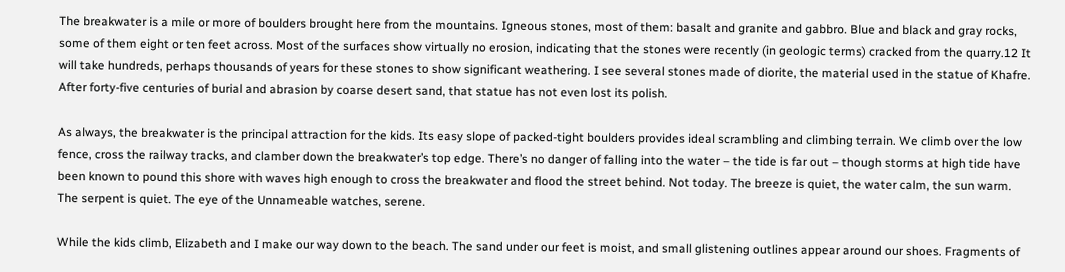The breakwater is a mile or more of boulders brought here from the mountains. Igneous stones, most of them: basalt and granite and gabbro. Blue and black and gray rocks, some of them eight or ten feet across. Most of the surfaces show virtually no erosion, indicating that the stones were recently (in geologic terms) cracked from the quarry.12 It will take hundreds, perhaps thousands of years for these stones to show significant weathering. I see several stones made of diorite, the material used in the statue of Khafre. After forty-five centuries of burial and abrasion by coarse desert sand, that statue has not even lost its polish.

As always, the breakwater is the principal attraction for the kids. Its easy slope of packed-tight boulders provides ideal scrambling and climbing terrain. We climb over the low fence, cross the railway tracks, and clamber down the breakwater’s top edge. There’s no danger of falling into the water – the tide is far out – though storms at high tide have been known to pound this shore with waves high enough to cross the breakwater and flood the street behind. Not today. The breeze is quiet, the water calm, the sun warm. The serpent is quiet. The eye of the Unnameable watches, serene.

While the kids climb, Elizabeth and I make our way down to the beach. The sand under our feet is moist, and small glistening outlines appear around our shoes. Fragments of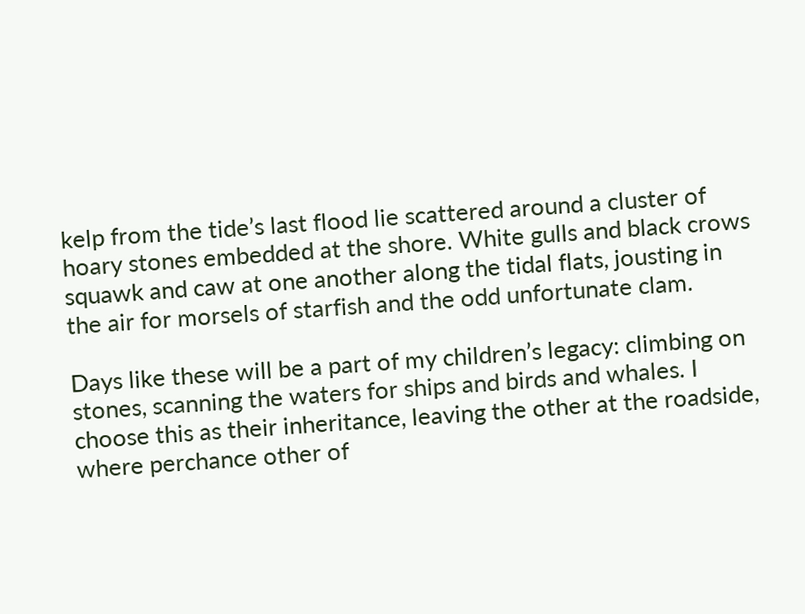kelp from the tide’s last flood lie scattered around a cluster of hoary stones embedded at the shore. White gulls and black crows squawk and caw at one another along the tidal flats, jousting in the air for morsels of starfish and the odd unfortunate clam.

Days like these will be a part of my children’s legacy: climbing on stones, scanning the waters for ships and birds and whales. I choose this as their inheritance, leaving the other at the roadside, where perchance other of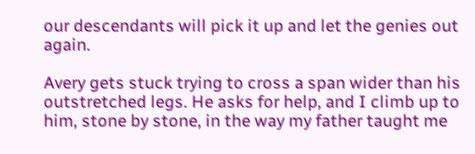our descendants will pick it up and let the genies out again.

Avery gets stuck trying to cross a span wider than his outstretched legs. He asks for help, and I climb up to him, stone by stone, in the way my father taught me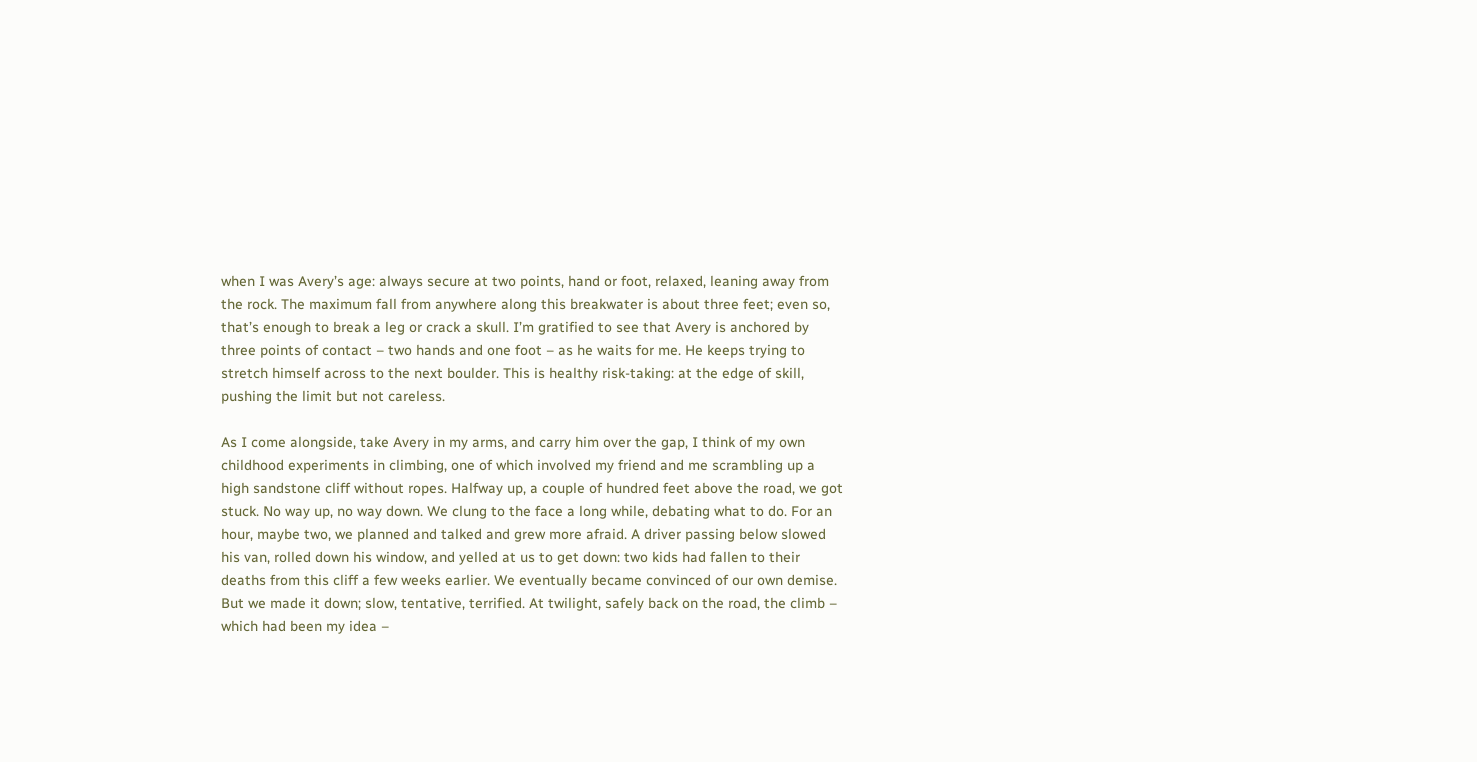when I was Avery’s age: always secure at two points, hand or foot, relaxed, leaning away from the rock. The maximum fall from anywhere along this breakwater is about three feet; even so, that’s enough to break a leg or crack a skull. I’m gratified to see that Avery is anchored by three points of contact – two hands and one foot – as he waits for me. He keeps trying to stretch himself across to the next boulder. This is healthy risk-taking: at the edge of skill, pushing the limit but not careless.

As I come alongside, take Avery in my arms, and carry him over the gap, I think of my own childhood experiments in climbing, one of which involved my friend and me scrambling up a high sandstone cliff without ropes. Halfway up, a couple of hundred feet above the road, we got stuck. No way up, no way down. We clung to the face a long while, debating what to do. For an hour, maybe two, we planned and talked and grew more afraid. A driver passing below slowed his van, rolled down his window, and yelled at us to get down: two kids had fallen to their deaths from this cliff a few weeks earlier. We eventually became convinced of our own demise. But we made it down; slow, tentative, terrified. At twilight, safely back on the road, the climb – which had been my idea –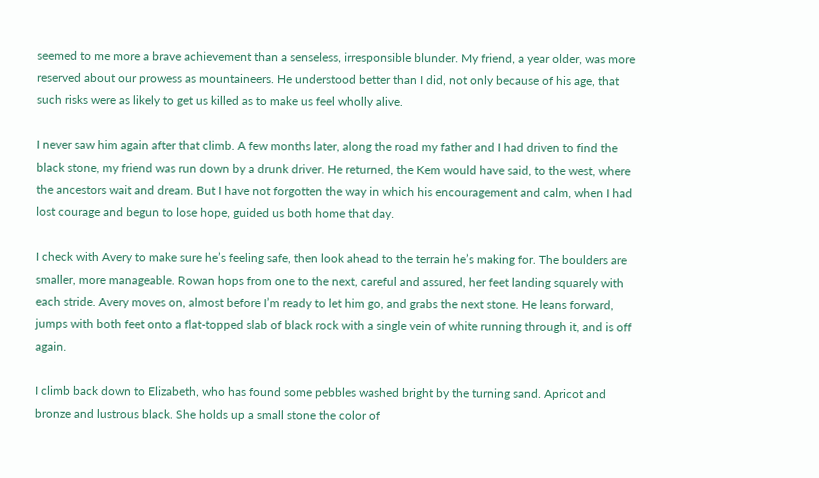seemed to me more a brave achievement than a senseless, irresponsible blunder. My friend, a year older, was more reserved about our prowess as mountaineers. He understood better than I did, not only because of his age, that such risks were as likely to get us killed as to make us feel wholly alive.

I never saw him again after that climb. A few months later, along the road my father and I had driven to find the black stone, my friend was run down by a drunk driver. He returned, the Kem would have said, to the west, where the ancestors wait and dream. But I have not forgotten the way in which his encouragement and calm, when I had lost courage and begun to lose hope, guided us both home that day.

I check with Avery to make sure he’s feeling safe, then look ahead to the terrain he’s making for. The boulders are smaller, more manageable. Rowan hops from one to the next, careful and assured, her feet landing squarely with each stride. Avery moves on, almost before I’m ready to let him go, and grabs the next stone. He leans forward, jumps with both feet onto a flat-topped slab of black rock with a single vein of white running through it, and is off again.

I climb back down to Elizabeth, who has found some pebbles washed bright by the turning sand. Apricot and bronze and lustrous black. She holds up a small stone the color of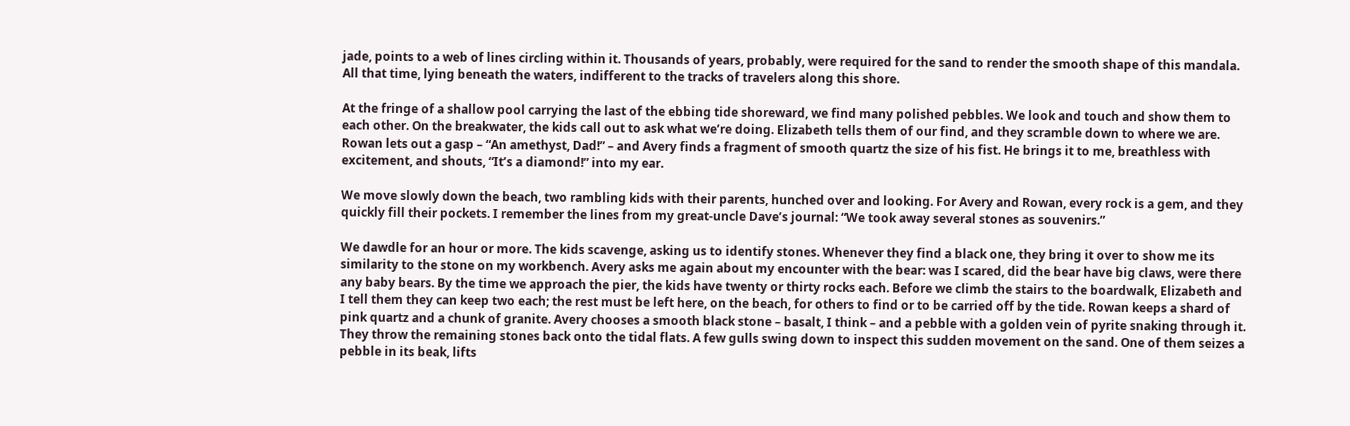jade, points to a web of lines circling within it. Thousands of years, probably, were required for the sand to render the smooth shape of this mandala. All that time, lying beneath the waters, indifferent to the tracks of travelers along this shore.

At the fringe of a shallow pool carrying the last of the ebbing tide shoreward, we find many polished pebbles. We look and touch and show them to each other. On the breakwater, the kids call out to ask what we’re doing. Elizabeth tells them of our find, and they scramble down to where we are. Rowan lets out a gasp – “An amethyst, Dad!” – and Avery finds a fragment of smooth quartz the size of his fist. He brings it to me, breathless with excitement, and shouts, “It’s a diamond!” into my ear.

We move slowly down the beach, two rambling kids with their parents, hunched over and looking. For Avery and Rowan, every rock is a gem, and they quickly fill their pockets. I remember the lines from my great-uncle Dave’s journal: “We took away several stones as souvenirs.”

We dawdle for an hour or more. The kids scavenge, asking us to identify stones. Whenever they find a black one, they bring it over to show me its similarity to the stone on my workbench. Avery asks me again about my encounter with the bear: was I scared, did the bear have big claws, were there any baby bears. By the time we approach the pier, the kids have twenty or thirty rocks each. Before we climb the stairs to the boardwalk, Elizabeth and I tell them they can keep two each; the rest must be left here, on the beach, for others to find or to be carried off by the tide. Rowan keeps a shard of pink quartz and a chunk of granite. Avery chooses a smooth black stone – basalt, I think – and a pebble with a golden vein of pyrite snaking through it. They throw the remaining stones back onto the tidal flats. A few gulls swing down to inspect this sudden movement on the sand. One of them seizes a pebble in its beak, lifts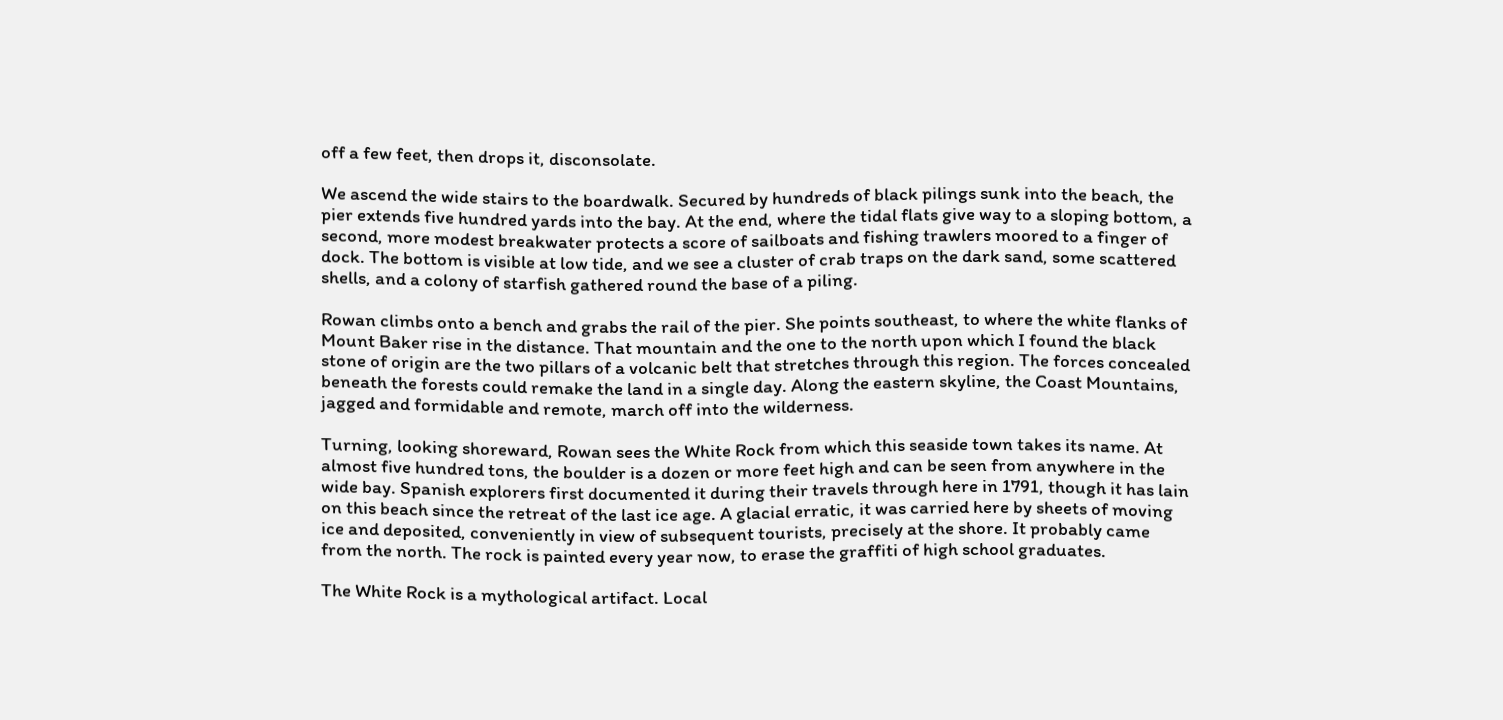off a few feet, then drops it, disconsolate.

We ascend the wide stairs to the boardwalk. Secured by hundreds of black pilings sunk into the beach, the pier extends five hundred yards into the bay. At the end, where the tidal flats give way to a sloping bottom, a second, more modest breakwater protects a score of sailboats and fishing trawlers moored to a finger of dock. The bottom is visible at low tide, and we see a cluster of crab traps on the dark sand, some scattered shells, and a colony of starfish gathered round the base of a piling.

Rowan climbs onto a bench and grabs the rail of the pier. She points southeast, to where the white flanks of Mount Baker rise in the distance. That mountain and the one to the north upon which I found the black stone of origin are the two pillars of a volcanic belt that stretches through this region. The forces concealed beneath the forests could remake the land in a single day. Along the eastern skyline, the Coast Mountains, jagged and formidable and remote, march off into the wilderness.

Turning, looking shoreward, Rowan sees the White Rock from which this seaside town takes its name. At almost five hundred tons, the boulder is a dozen or more feet high and can be seen from anywhere in the wide bay. Spanish explorers first documented it during their travels through here in 1791, though it has lain on this beach since the retreat of the last ice age. A glacial erratic, it was carried here by sheets of moving ice and deposited, conveniently in view of subsequent tourists, precisely at the shore. It probably came from the north. The rock is painted every year now, to erase the graffiti of high school graduates.

The White Rock is a mythological artifact. Local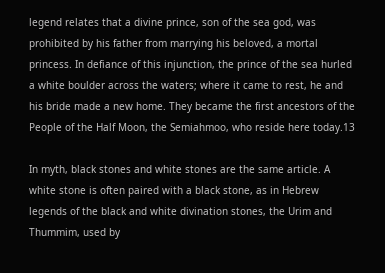legend relates that a divine prince, son of the sea god, was prohibited by his father from marrying his beloved, a mortal princess. In defiance of this injunction, the prince of the sea hurled a white boulder across the waters; where it came to rest, he and his bride made a new home. They became the first ancestors of the People of the Half Moon, the Semiahmoo, who reside here today.13

In myth, black stones and white stones are the same article. A white stone is often paired with a black stone, as in Hebrew legends of the black and white divination stones, the Urim and Thummim, used by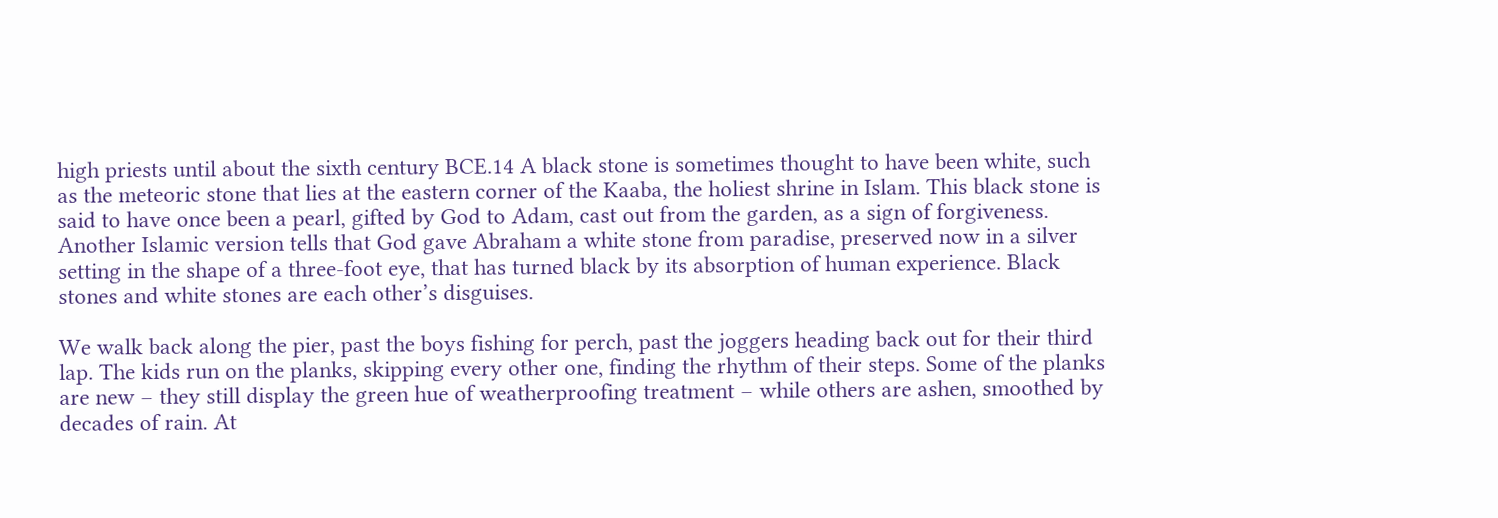high priests until about the sixth century BCE.14 A black stone is sometimes thought to have been white, such as the meteoric stone that lies at the eastern corner of the Kaaba, the holiest shrine in Islam. This black stone is said to have once been a pearl, gifted by God to Adam, cast out from the garden, as a sign of forgiveness. Another Islamic version tells that God gave Abraham a white stone from paradise, preserved now in a silver setting in the shape of a three-foot eye, that has turned black by its absorption of human experience. Black stones and white stones are each other’s disguises.

We walk back along the pier, past the boys fishing for perch, past the joggers heading back out for their third lap. The kids run on the planks, skipping every other one, finding the rhythm of their steps. Some of the planks are new – they still display the green hue of weatherproofing treatment – while others are ashen, smoothed by decades of rain. At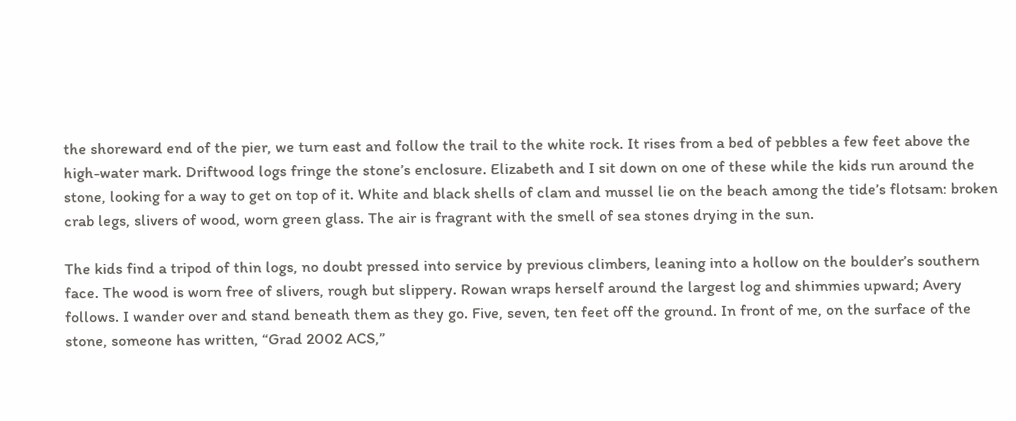the shoreward end of the pier, we turn east and follow the trail to the white rock. It rises from a bed of pebbles a few feet above the high-water mark. Driftwood logs fringe the stone’s enclosure. Elizabeth and I sit down on one of these while the kids run around the stone, looking for a way to get on top of it. White and black shells of clam and mussel lie on the beach among the tide’s flotsam: broken crab legs, slivers of wood, worn green glass. The air is fragrant with the smell of sea stones drying in the sun.

The kids find a tripod of thin logs, no doubt pressed into service by previous climbers, leaning into a hollow on the boulder’s southern face. The wood is worn free of slivers, rough but slippery. Rowan wraps herself around the largest log and shimmies upward; Avery follows. I wander over and stand beneath them as they go. Five, seven, ten feet off the ground. In front of me, on the surface of the stone, someone has written, “Grad 2002 ACS,”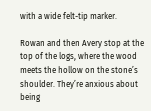with a wide felt-tip marker.

Rowan and then Avery stop at the top of the logs, where the wood meets the hollow on the stone’s shoulder. They’re anxious about being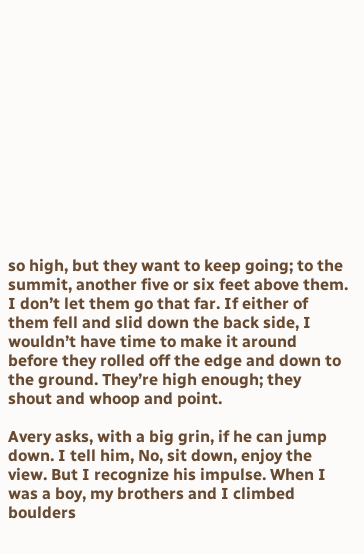so high, but they want to keep going; to the summit, another five or six feet above them. I don’t let them go that far. If either of them fell and slid down the back side, I wouldn’t have time to make it around before they rolled off the edge and down to the ground. They’re high enough; they shout and whoop and point.

Avery asks, with a big grin, if he can jump down. I tell him, No, sit down, enjoy the view. But I recognize his impulse. When I was a boy, my brothers and I climbed boulders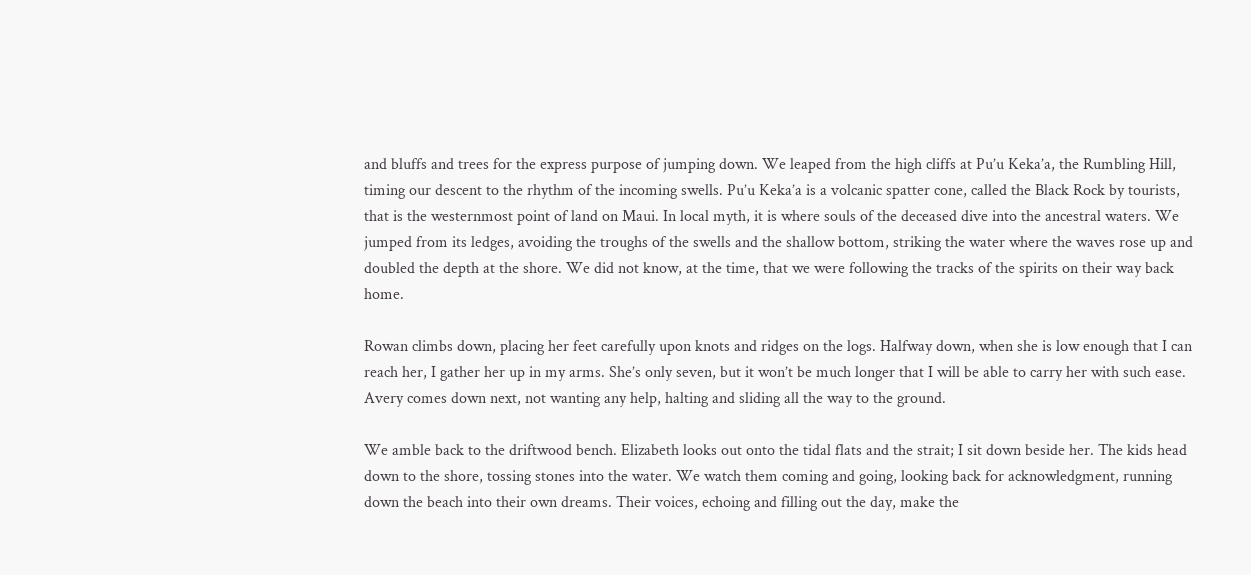and bluffs and trees for the express purpose of jumping down. We leaped from the high cliffs at Pu’u Keka’a, the Rumbling Hill, timing our descent to the rhythm of the incoming swells. Pu’u Keka’a is a volcanic spatter cone, called the Black Rock by tourists, that is the westernmost point of land on Maui. In local myth, it is where souls of the deceased dive into the ancestral waters. We jumped from its ledges, avoiding the troughs of the swells and the shallow bottom, striking the water where the waves rose up and doubled the depth at the shore. We did not know, at the time, that we were following the tracks of the spirits on their way back home.

Rowan climbs down, placing her feet carefully upon knots and ridges on the logs. Halfway down, when she is low enough that I can reach her, I gather her up in my arms. She’s only seven, but it won’t be much longer that I will be able to carry her with such ease. Avery comes down next, not wanting any help, halting and sliding all the way to the ground.

We amble back to the driftwood bench. Elizabeth looks out onto the tidal flats and the strait; I sit down beside her. The kids head down to the shore, tossing stones into the water. We watch them coming and going, looking back for acknowledgment, running down the beach into their own dreams. Their voices, echoing and filling out the day, make the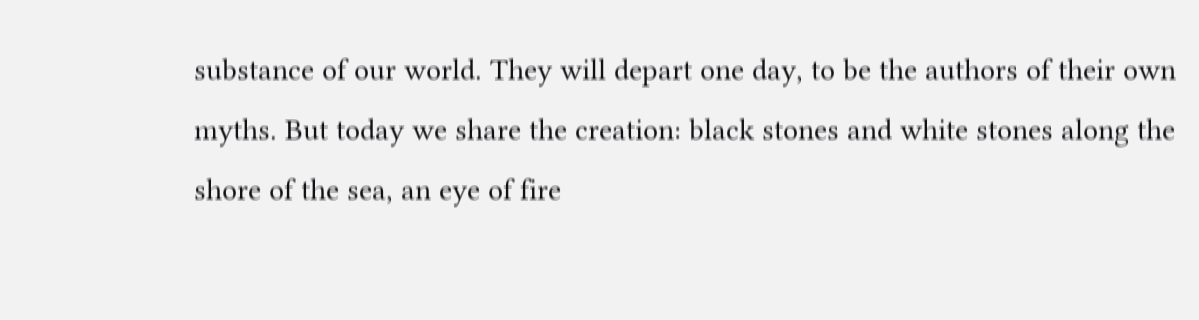substance of our world. They will depart one day, to be the authors of their own myths. But today we share the creation: black stones and white stones along the shore of the sea, an eye of fire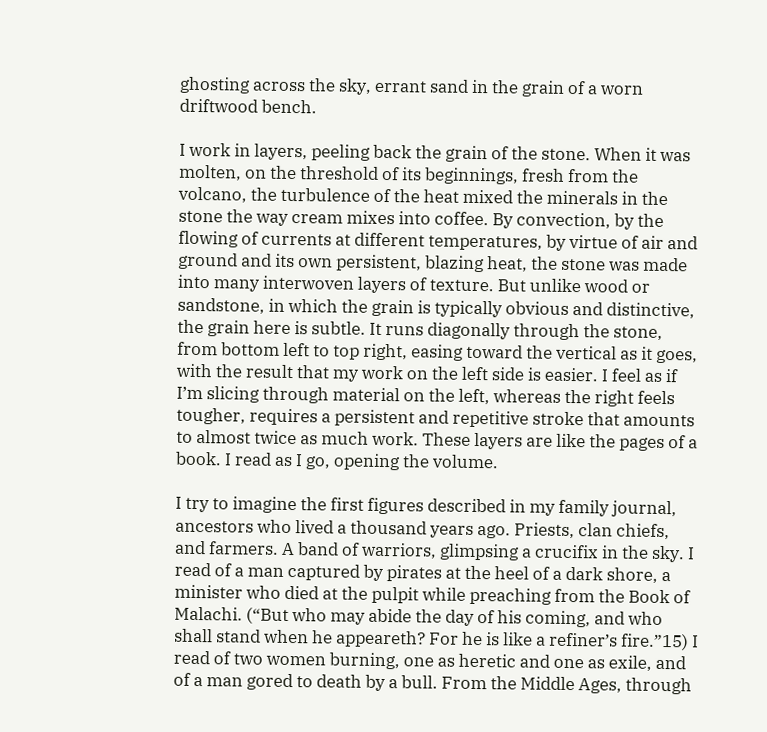ghosting across the sky, errant sand in the grain of a worn driftwood bench.

I work in layers, peeling back the grain of the stone. When it was molten, on the threshold of its beginnings, fresh from the volcano, the turbulence of the heat mixed the minerals in the stone the way cream mixes into coffee. By convection, by the flowing of currents at different temperatures, by virtue of air and ground and its own persistent, blazing heat, the stone was made into many interwoven layers of texture. But unlike wood or sandstone, in which the grain is typically obvious and distinctive, the grain here is subtle. It runs diagonally through the stone, from bottom left to top right, easing toward the vertical as it goes, with the result that my work on the left side is easier. I feel as if I’m slicing through material on the left, whereas the right feels tougher, requires a persistent and repetitive stroke that amounts to almost twice as much work. These layers are like the pages of a book. I read as I go, opening the volume.

I try to imagine the first figures described in my family journal, ancestors who lived a thousand years ago. Priests, clan chiefs, and farmers. A band of warriors, glimpsing a crucifix in the sky. I read of a man captured by pirates at the heel of a dark shore, a minister who died at the pulpit while preaching from the Book of Malachi. (“But who may abide the day of his coming, and who shall stand when he appeareth? For he is like a refiner’s fire.”15) I read of two women burning, one as heretic and one as exile, and of a man gored to death by a bull. From the Middle Ages, through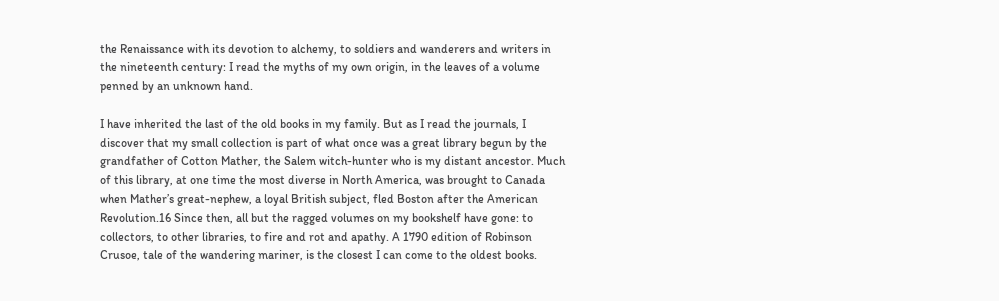the Renaissance with its devotion to alchemy, to soldiers and wanderers and writers in the nineteenth century: I read the myths of my own origin, in the leaves of a volume penned by an unknown hand.

I have inherited the last of the old books in my family. But as I read the journals, I discover that my small collection is part of what once was a great library begun by the grandfather of Cotton Mather, the Salem witch-hunter who is my distant ancestor. Much of this library, at one time the most diverse in North America, was brought to Canada when Mather’s great-nephew, a loyal British subject, fled Boston after the American Revolution.16 Since then, all but the ragged volumes on my bookshelf have gone: to collectors, to other libraries, to fire and rot and apathy. A 1790 edition of Robinson Crusoe, tale of the wandering mariner, is the closest I can come to the oldest books.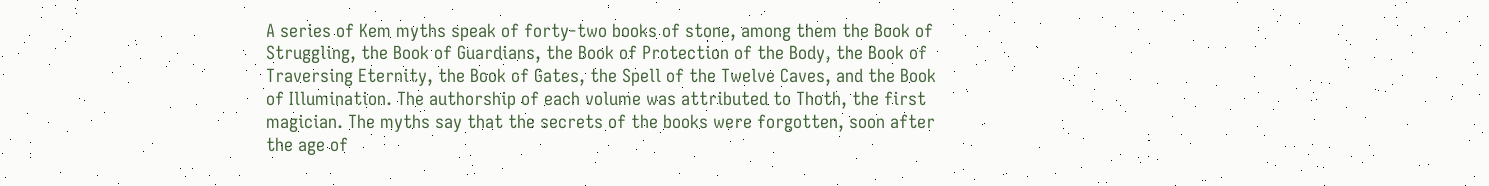A series of Kem myths speak of forty-two books of stone, among them the Book of Struggling, the Book of Guardians, the Book of Protection of the Body, the Book of Traversing Eternity, the Book of Gates, the Spell of the Twelve Caves, and the Book of Illumination. The authorship of each volume was attributed to Thoth, the first magician. The myths say that the secrets of the books were forgotten, soon after the age of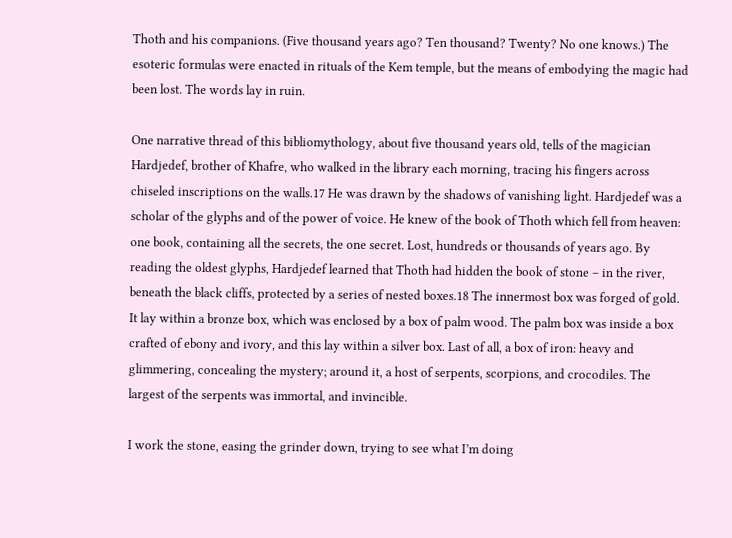Thoth and his companions. (Five thousand years ago? Ten thousand? Twenty? No one knows.) The esoteric formulas were enacted in rituals of the Kem temple, but the means of embodying the magic had been lost. The words lay in ruin.

One narrative thread of this bibliomythology, about five thousand years old, tells of the magician Hardjedef, brother of Khafre, who walked in the library each morning, tracing his fingers across chiseled inscriptions on the walls.17 He was drawn by the shadows of vanishing light. Hardjedef was a scholar of the glyphs and of the power of voice. He knew of the book of Thoth which fell from heaven: one book, containing all the secrets, the one secret. Lost, hundreds or thousands of years ago. By reading the oldest glyphs, Hardjedef learned that Thoth had hidden the book of stone – in the river, beneath the black cliffs, protected by a series of nested boxes.18 The innermost box was forged of gold. It lay within a bronze box, which was enclosed by a box of palm wood. The palm box was inside a box crafted of ebony and ivory, and this lay within a silver box. Last of all, a box of iron: heavy and glimmering, concealing the mystery; around it, a host of serpents, scorpions, and crocodiles. The largest of the serpents was immortal, and invincible.

I work the stone, easing the grinder down, trying to see what I’m doing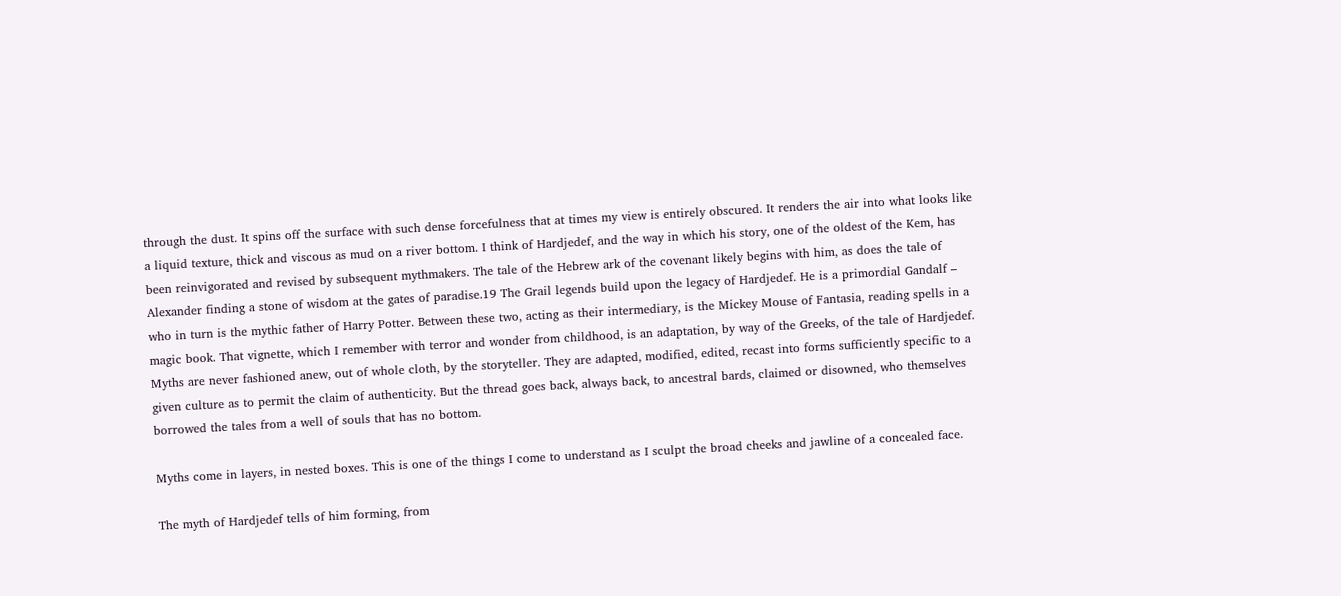through the dust. It spins off the surface with such dense forcefulness that at times my view is entirely obscured. It renders the air into what looks like a liquid texture, thick and viscous as mud on a river bottom. I think of Hardjedef, and the way in which his story, one of the oldest of the Kem, has been reinvigorated and revised by subsequent mythmakers. The tale of the Hebrew ark of the covenant likely begins with him, as does the tale of Alexander finding a stone of wisdom at the gates of paradise.19 The Grail legends build upon the legacy of Hardjedef. He is a primordial Gandalf – who in turn is the mythic father of Harry Potter. Between these two, acting as their intermediary, is the Mickey Mouse of Fantasia, reading spells in a magic book. That vignette, which I remember with terror and wonder from childhood, is an adaptation, by way of the Greeks, of the tale of Hardjedef. Myths are never fashioned anew, out of whole cloth, by the storyteller. They are adapted, modified, edited, recast into forms sufficiently specific to a given culture as to permit the claim of authenticity. But the thread goes back, always back, to ancestral bards, claimed or disowned, who themselves borrowed the tales from a well of souls that has no bottom.

Myths come in layers, in nested boxes. This is one of the things I come to understand as I sculpt the broad cheeks and jawline of a concealed face.

The myth of Hardjedef tells of him forming, from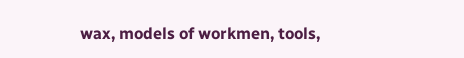wax, models of workmen, tools,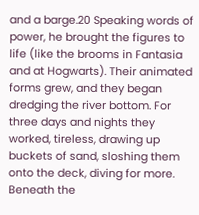and a barge.20 Speaking words of power, he brought the figures to life (like the brooms in Fantasia and at Hogwarts). Their animated forms grew, and they began dredging the river bottom. For three days and nights they worked, tireless, drawing up buckets of sand, sloshing them onto the deck, diving for more. Beneath the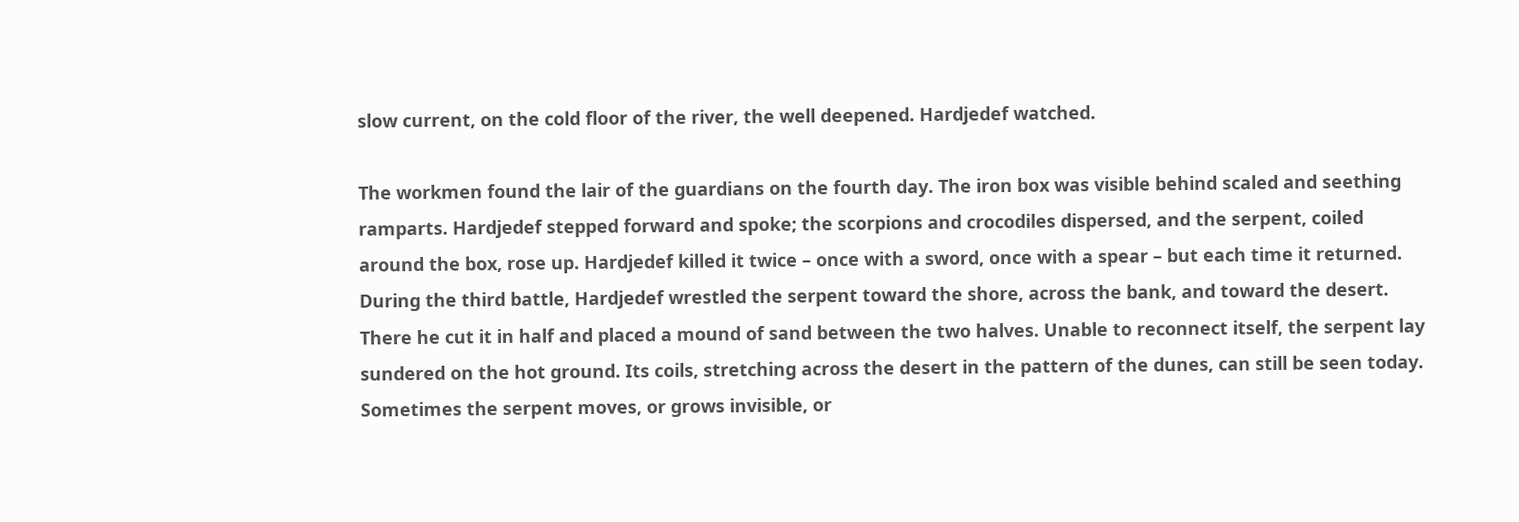slow current, on the cold floor of the river, the well deepened. Hardjedef watched.

The workmen found the lair of the guardians on the fourth day. The iron box was visible behind scaled and seething ramparts. Hardjedef stepped forward and spoke; the scorpions and crocodiles dispersed, and the serpent, coiled around the box, rose up. Hardjedef killed it twice – once with a sword, once with a spear – but each time it returned. During the third battle, Hardjedef wrestled the serpent toward the shore, across the bank, and toward the desert. There he cut it in half and placed a mound of sand between the two halves. Unable to reconnect itself, the serpent lay sundered on the hot ground. Its coils, stretching across the desert in the pattern of the dunes, can still be seen today. Sometimes the serpent moves, or grows invisible, or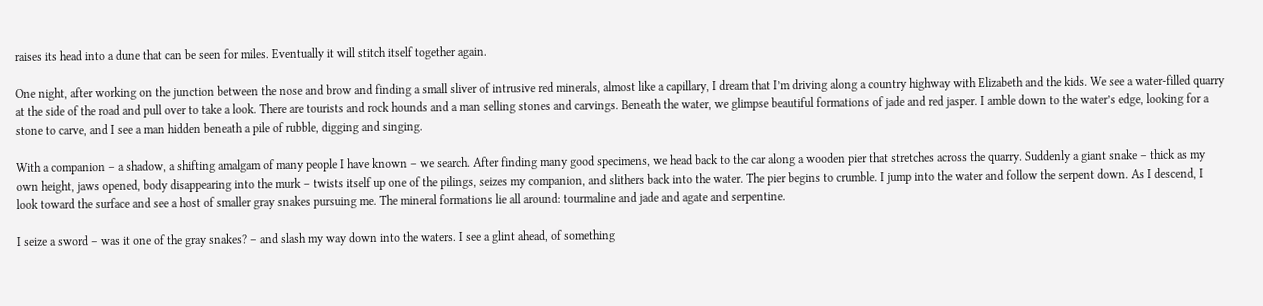raises its head into a dune that can be seen for miles. Eventually it will stitch itself together again.

One night, after working on the junction between the nose and brow and finding a small sliver of intrusive red minerals, almost like a capillary, I dream that I’m driving along a country highway with Elizabeth and the kids. We see a water-filled quarry at the side of the road and pull over to take a look. There are tourists and rock hounds and a man selling stones and carvings. Beneath the water, we glimpse beautiful formations of jade and red jasper. I amble down to the water’s edge, looking for a stone to carve, and I see a man hidden beneath a pile of rubble, digging and singing.

With a companion – a shadow, a shifting amalgam of many people I have known – we search. After finding many good specimens, we head back to the car along a wooden pier that stretches across the quarry. Suddenly a giant snake – thick as my own height, jaws opened, body disappearing into the murk – twists itself up one of the pilings, seizes my companion, and slithers back into the water. The pier begins to crumble. I jump into the water and follow the serpent down. As I descend, I look toward the surface and see a host of smaller gray snakes pursuing me. The mineral formations lie all around: tourmaline and jade and agate and serpentine.

I seize a sword – was it one of the gray snakes? – and slash my way down into the waters. I see a glint ahead, of something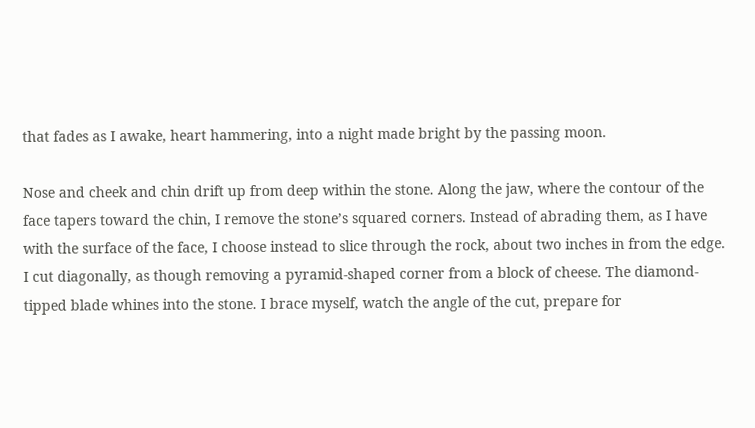that fades as I awake, heart hammering, into a night made bright by the passing moon.

Nose and cheek and chin drift up from deep within the stone. Along the jaw, where the contour of the face tapers toward the chin, I remove the stone’s squared corners. Instead of abrading them, as I have with the surface of the face, I choose instead to slice through the rock, about two inches in from the edge. I cut diagonally, as though removing a pyramid-shaped corner from a block of cheese. The diamond-tipped blade whines into the stone. I brace myself, watch the angle of the cut, prepare for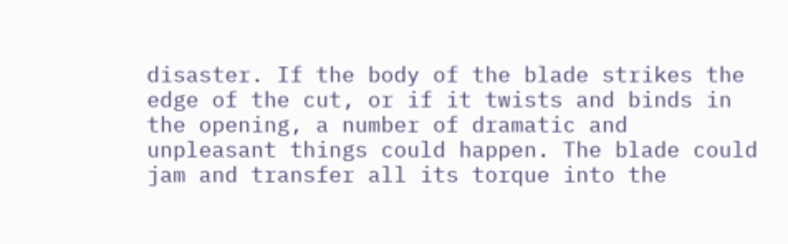disaster. If the body of the blade strikes the edge of the cut, or if it twists and binds in the opening, a number of dramatic and unpleasant things could happen. The blade could jam and transfer all its torque into the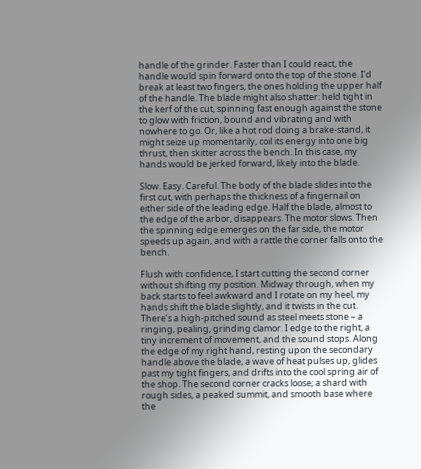handle of the grinder. Faster than I could react, the handle would spin forward onto the top of the stone. I’d break at least two fingers, the ones holding the upper half of the handle. The blade might also shatter: held tight in the kerf of the cut, spinning fast enough against the stone to glow with friction, bound and vibrating and with nowhere to go. Or, like a hot rod doing a brake-stand, it might seize up momentarily, coil its energy into one big thrust, then skitter across the bench. In this case, my hands would be jerked forward, likely into the blade.

Slow. Easy. Careful. The body of the blade slides into the first cut, with perhaps the thickness of a fingernail on either side of the leading edge. Half the blade, almost to the edge of the arbor, disappears. The motor slows. Then the spinning edge emerges on the far side, the motor speeds up again, and with a rattle the corner falls onto the bench.

Flush with confidence, I start cutting the second corner without shifting my position. Midway through, when my back starts to feel awkward and I rotate on my heel, my hands shift the blade slightly, and it twists in the cut. There’s a high-pitched sound as steel meets stone – a ringing, pealing, grinding clamor. I edge to the right, a tiny increment of movement, and the sound stops. Along the edge of my right hand, resting upon the secondary handle above the blade, a wave of heat pulses up, glides past my tight fingers, and drifts into the cool spring air of the shop. The second corner cracks loose; a shard with rough sides, a peaked summit, and smooth base where the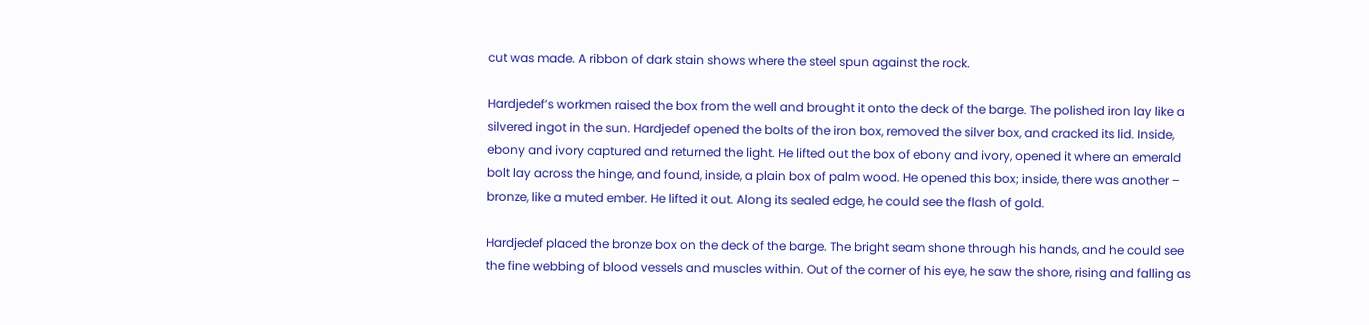cut was made. A ribbon of dark stain shows where the steel spun against the rock.

Hardjedef’s workmen raised the box from the well and brought it onto the deck of the barge. The polished iron lay like a silvered ingot in the sun. Hardjedef opened the bolts of the iron box, removed the silver box, and cracked its lid. Inside, ebony and ivory captured and returned the light. He lifted out the box of ebony and ivory, opened it where an emerald bolt lay across the hinge, and found, inside, a plain box of palm wood. He opened this box; inside, there was another – bronze, like a muted ember. He lifted it out. Along its sealed edge, he could see the flash of gold.

Hardjedef placed the bronze box on the deck of the barge. The bright seam shone through his hands, and he could see the fine webbing of blood vessels and muscles within. Out of the corner of his eye, he saw the shore, rising and falling as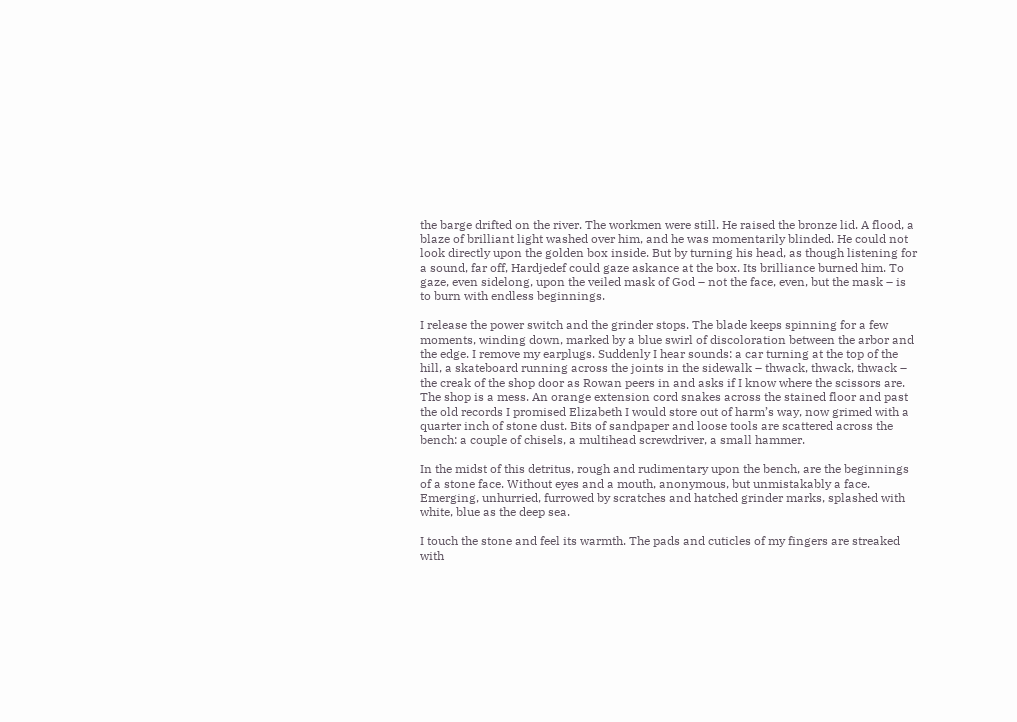the barge drifted on the river. The workmen were still. He raised the bronze lid. A flood, a blaze of brilliant light washed over him, and he was momentarily blinded. He could not look directly upon the golden box inside. But by turning his head, as though listening for a sound, far off, Hardjedef could gaze askance at the box. Its brilliance burned him. To gaze, even sidelong, upon the veiled mask of God – not the face, even, but the mask – is to burn with endless beginnings.

I release the power switch and the grinder stops. The blade keeps spinning for a few moments, winding down, marked by a blue swirl of discoloration between the arbor and the edge. I remove my earplugs. Suddenly I hear sounds: a car turning at the top of the hill, a skateboard running across the joints in the sidewalk – thwack, thwack, thwack – the creak of the shop door as Rowan peers in and asks if I know where the scissors are. The shop is a mess. An orange extension cord snakes across the stained floor and past the old records I promised Elizabeth I would store out of harm’s way, now grimed with a quarter inch of stone dust. Bits of sandpaper and loose tools are scattered across the bench: a couple of chisels, a multihead screwdriver, a small hammer.

In the midst of this detritus, rough and rudimentary upon the bench, are the beginnings of a stone face. Without eyes and a mouth, anonymous, but unmistakably a face. Emerging, unhurried, furrowed by scratches and hatched grinder marks, splashed with white, blue as the deep sea.

I touch the stone and feel its warmth. The pads and cuticles of my fingers are streaked with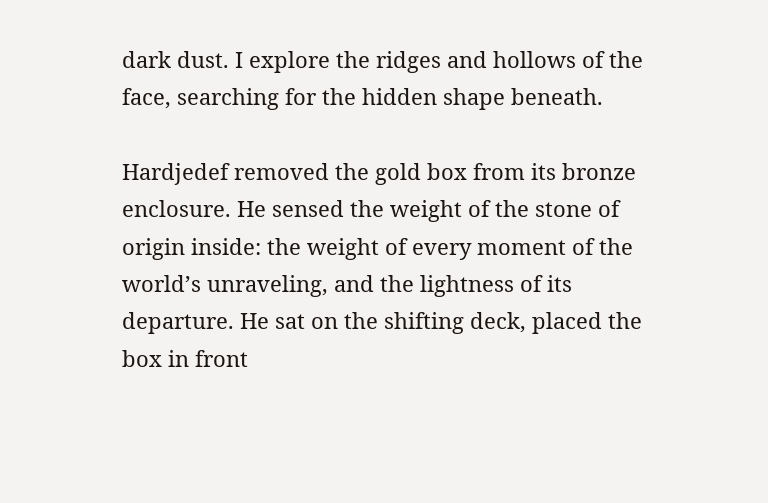dark dust. I explore the ridges and hollows of the face, searching for the hidden shape beneath.

Hardjedef removed the gold box from its bronze enclosure. He sensed the weight of the stone of origin inside: the weight of every moment of the world’s unraveling, and the lightness of its departure. He sat on the shifting deck, placed the box in front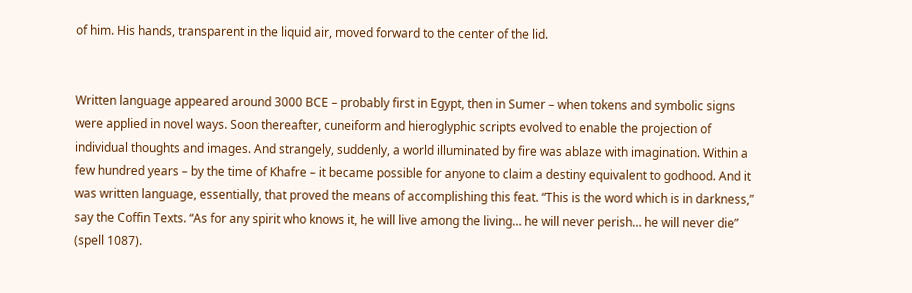of him. His hands, transparent in the liquid air, moved forward to the center of the lid.


Written language appeared around 3000 BCE – probably first in Egypt, then in Sumer – when tokens and symbolic signs were applied in novel ways. Soon thereafter, cuneiform and hieroglyphic scripts evolved to enable the projection of individual thoughts and images. And strangely, suddenly, a world illuminated by fire was ablaze with imagination. Within a few hundred years – by the time of Khafre – it became possible for anyone to claim a destiny equivalent to godhood. And it was written language, essentially, that proved the means of accomplishing this feat. “This is the word which is in darkness,” say the Coffin Texts. “As for any spirit who knows it, he will live among the living… he will never perish… he will never die” (spell 1087).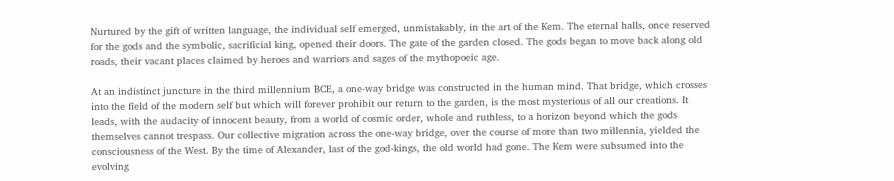Nurtured by the gift of written language, the individual self emerged, unmistakably, in the art of the Kem. The eternal halls, once reserved for the gods and the symbolic, sacrificial king, opened their doors. The gate of the garden closed. The gods began to move back along old roads, their vacant places claimed by heroes and warriors and sages of the mythopoeic age.

At an indistinct juncture in the third millennium BCE, a one-way bridge was constructed in the human mind. That bridge, which crosses into the field of the modern self but which will forever prohibit our return to the garden, is the most mysterious of all our creations. It leads, with the audacity of innocent beauty, from a world of cosmic order, whole and ruthless, to a horizon beyond which the gods themselves cannot trespass. Our collective migration across the one-way bridge, over the course of more than two millennia, yielded the consciousness of the West. By the time of Alexander, last of the god-kings, the old world had gone. The Kem were subsumed into the evolving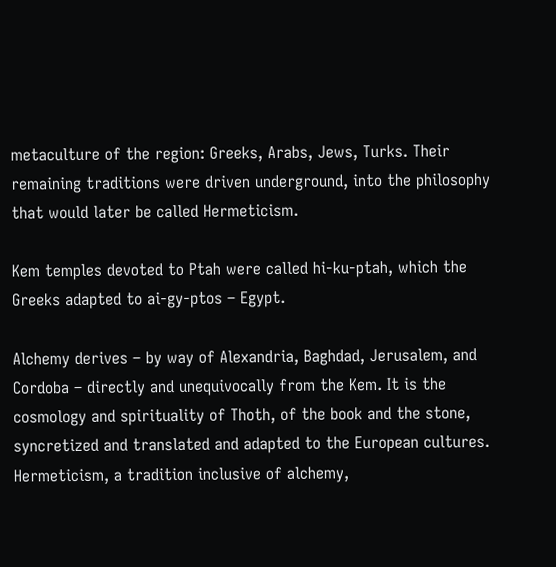metaculture of the region: Greeks, Arabs, Jews, Turks. Their remaining traditions were driven underground, into the philosophy that would later be called Hermeticism.

Kem temples devoted to Ptah were called hi-ku-ptah, which the Greeks adapted to ai-gy-ptos – Egypt.

Alchemy derives – by way of Alexandria, Baghdad, Jerusalem, and Cordoba – directly and unequivocally from the Kem. It is the cosmology and spirituality of Thoth, of the book and the stone, syncretized and translated and adapted to the European cultures. Hermeticism, a tradition inclusive of alchemy,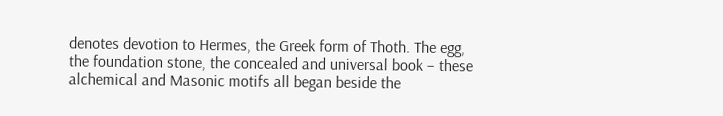denotes devotion to Hermes, the Greek form of Thoth. The egg, the foundation stone, the concealed and universal book – these alchemical and Masonic motifs all began beside the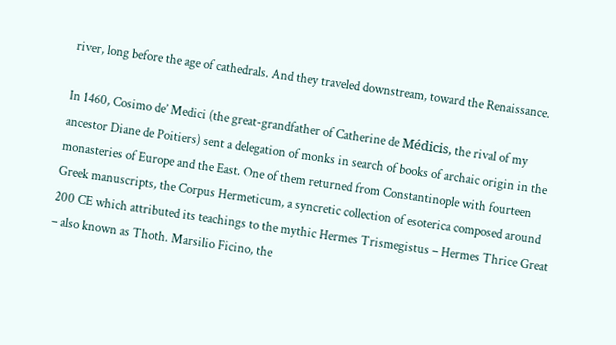river, long before the age of cathedrals. And they traveled downstream, toward the Renaissance.

In 1460, Cosimo de’ Medici (the great-grandfather of Catherine de Médicis, the rival of my ancestor Diane de Poitiers) sent a delegation of monks in search of books of archaic origin in the monasteries of Europe and the East. One of them returned from Constantinople with fourteen Greek manuscripts, the Corpus Hermeticum, a syncretic collection of esoterica composed around 200 CE which attributed its teachings to the mythic Hermes Trismegistus – Hermes Thrice Great – also known as Thoth. Marsilio Ficino, the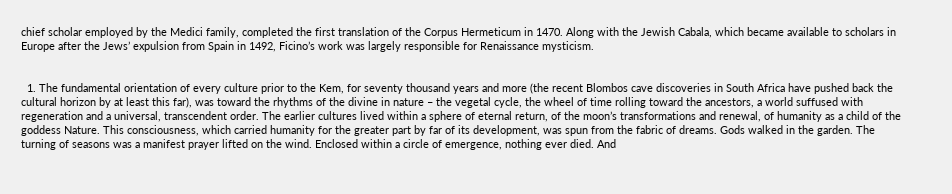chief scholar employed by the Medici family, completed the first translation of the Corpus Hermeticum in 1470. Along with the Jewish Cabala, which became available to scholars in Europe after the Jews’ expulsion from Spain in 1492, Ficino’s work was largely responsible for Renaissance mysticism.


  1. The fundamental orientation of every culture prior to the Kem, for seventy thousand years and more (the recent Blombos cave discoveries in South Africa have pushed back the cultural horizon by at least this far), was toward the rhythms of the divine in nature – the vegetal cycle, the wheel of time rolling toward the ancestors, a world suffused with regeneration and a universal, transcendent order. The earlier cultures lived within a sphere of eternal return, of the moon’s transformations and renewal, of humanity as a child of the goddess Nature. This consciousness, which carried humanity for the greater part by far of its development, was spun from the fabric of dreams. Gods walked in the garden. The turning of seasons was a manifest prayer lifted on the wind. Enclosed within a circle of emergence, nothing ever died. And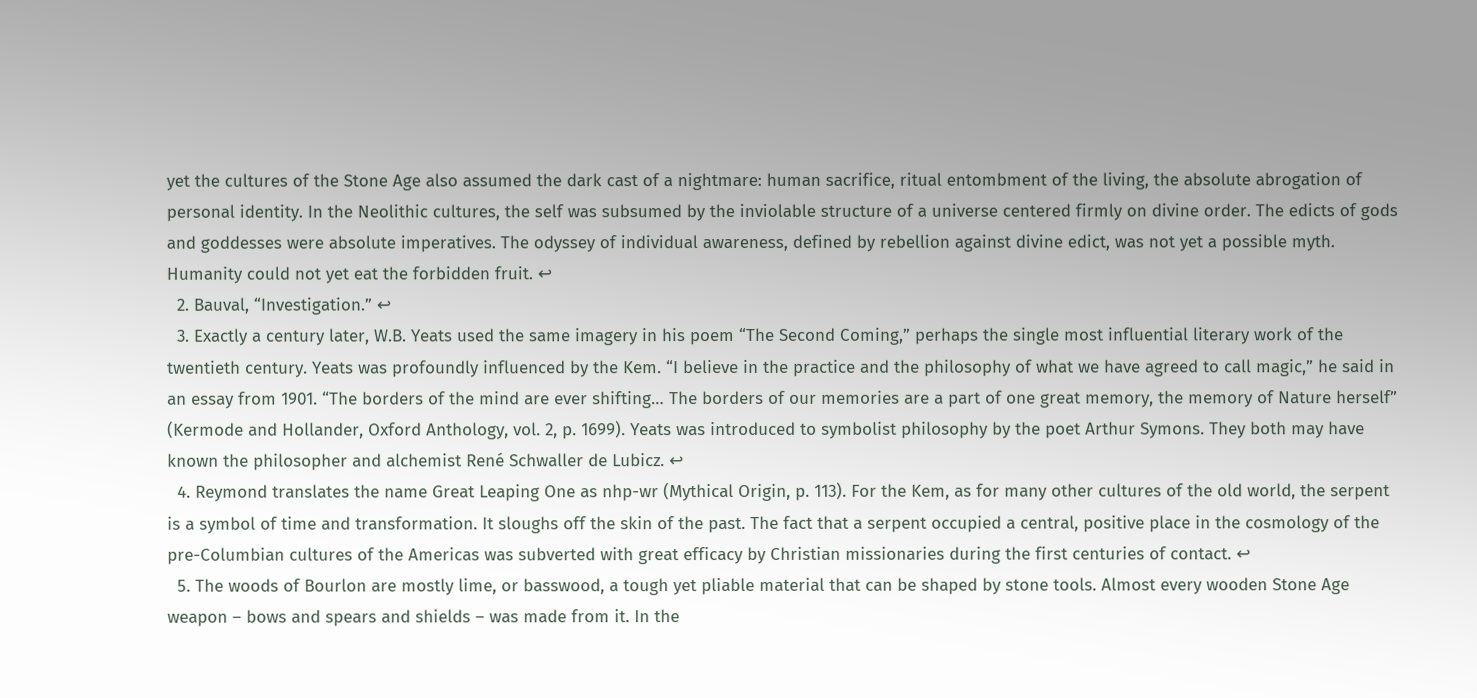yet the cultures of the Stone Age also assumed the dark cast of a nightmare: human sacrifice, ritual entombment of the living, the absolute abrogation of personal identity. In the Neolithic cultures, the self was subsumed by the inviolable structure of a universe centered firmly on divine order. The edicts of gods and goddesses were absolute imperatives. The odyssey of individual awareness, defined by rebellion against divine edict, was not yet a possible myth. Humanity could not yet eat the forbidden fruit. ↩
  2. Bauval, “Investigation.” ↩
  3. Exactly a century later, W.B. Yeats used the same imagery in his poem “The Second Coming,” perhaps the single most influential literary work of the twentieth century. Yeats was profoundly influenced by the Kem. “I believe in the practice and the philosophy of what we have agreed to call magic,” he said in an essay from 1901. “The borders of the mind are ever shifting… The borders of our memories are a part of one great memory, the memory of Nature herself” (Kermode and Hollander, Oxford Anthology, vol. 2, p. 1699). Yeats was introduced to symbolist philosophy by the poet Arthur Symons. They both may have known the philosopher and alchemist René Schwaller de Lubicz. ↩
  4. Reymond translates the name Great Leaping One as nhp-wr (Mythical Origin, p. 113). For the Kem, as for many other cultures of the old world, the serpent is a symbol of time and transformation. It sloughs off the skin of the past. The fact that a serpent occupied a central, positive place in the cosmology of the pre-Columbian cultures of the Americas was subverted with great efficacy by Christian missionaries during the first centuries of contact. ↩
  5. The woods of Bourlon are mostly lime, or basswood, a tough yet pliable material that can be shaped by stone tools. Almost every wooden Stone Age weapon – bows and spears and shields – was made from it. In the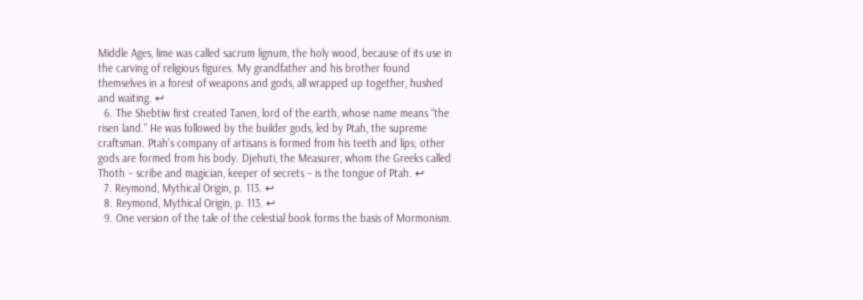Middle Ages, lime was called sacrum lignum, the holy wood, because of its use in the carving of religious figures. My grandfather and his brother found themselves in a forest of weapons and gods, all wrapped up together, hushed and waiting. ↩
  6. The Shebtiw first created Tanen, lord of the earth, whose name means “the risen land.” He was followed by the builder gods, led by Ptah, the supreme craftsman. Ptah’s company of artisans is formed from his teeth and lips; other gods are formed from his body. Djehuti, the Measurer, whom the Greeks called Thoth – scribe and magician, keeper of secrets – is the tongue of Ptah. ↩
  7. Reymond, Mythical Origin, p. 113. ↩
  8. Reymond, Mythical Origin, p. 113. ↩
  9. One version of the tale of the celestial book forms the basis of Mormonism.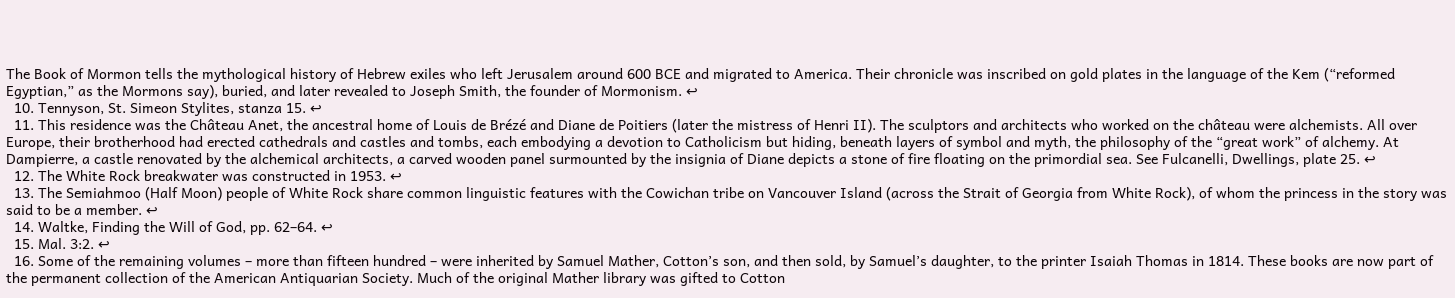The Book of Mormon tells the mythological history of Hebrew exiles who left Jerusalem around 600 BCE and migrated to America. Their chronicle was inscribed on gold plates in the language of the Kem (“reformed Egyptian,” as the Mormons say), buried, and later revealed to Joseph Smith, the founder of Mormonism. ↩
  10. Tennyson, St. Simeon Stylites, stanza 15. ↩
  11. This residence was the Château Anet, the ancestral home of Louis de Brézé and Diane de Poitiers (later the mistress of Henri II). The sculptors and architects who worked on the château were alchemists. All over Europe, their brotherhood had erected cathedrals and castles and tombs, each embodying a devotion to Catholicism but hiding, beneath layers of symbol and myth, the philosophy of the “great work” of alchemy. At Dampierre, a castle renovated by the alchemical architects, a carved wooden panel surmounted by the insignia of Diane depicts a stone of fire floating on the primordial sea. See Fulcanelli, Dwellings, plate 25. ↩
  12. The White Rock breakwater was constructed in 1953. ↩
  13. The Semiahmoo (Half Moon) people of White Rock share common linguistic features with the Cowichan tribe on Vancouver Island (across the Strait of Georgia from White Rock), of whom the princess in the story was said to be a member. ↩
  14. Waltke, Finding the Will of God, pp. 62–64. ↩
  15. Mal. 3:2. ↩
  16. Some of the remaining volumes – more than fifteen hundred – were inherited by Samuel Mather, Cotton’s son, and then sold, by Samuel’s daughter, to the printer Isaiah Thomas in 1814. These books are now part of the permanent collection of the American Antiquarian Society. Much of the original Mather library was gifted to Cotton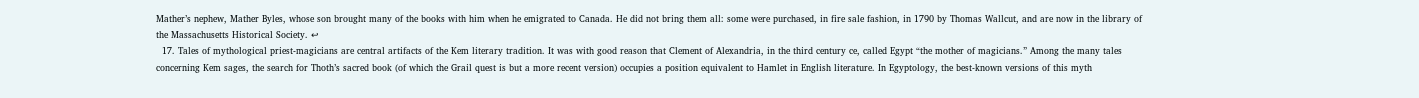Mather’s nephew, Mather Byles, whose son brought many of the books with him when he emigrated to Canada. He did not bring them all: some were purchased, in fire sale fashion, in 1790 by Thomas Wallcut, and are now in the library of the Massachusetts Historical Society. ↩
  17. Tales of mythological priest-magicians are central artifacts of the Kem literary tradition. It was with good reason that Clement of Alexandria, in the third century ce, called Egypt “the mother of magicians.” Among the many tales concerning Kem sages, the search for Thoth’s sacred book (of which the Grail quest is but a more recent version) occupies a position equivalent to Hamlet in English literature. In Egyptology, the best-known versions of this myth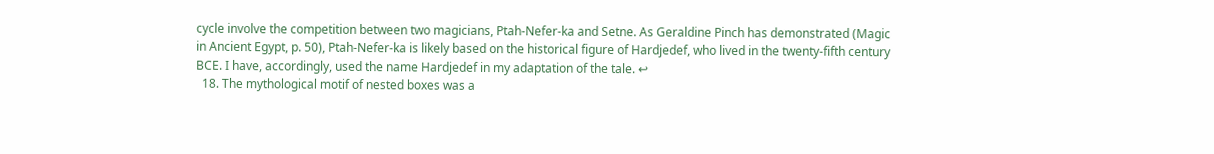cycle involve the competition between two magicians, Ptah-Nefer-ka and Setne. As Geraldine Pinch has demonstrated (Magic in Ancient Egypt, p. 50), Ptah-Nefer-ka is likely based on the historical figure of Hardjedef, who lived in the twenty-fifth century BCE. I have, accordingly, used the name Hardjedef in my adaptation of the tale. ↩
  18. The mythological motif of nested boxes was a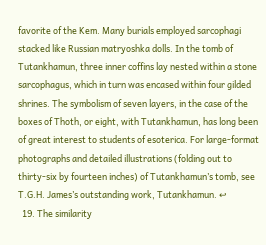favorite of the Kem. Many burials employed sarcophagi stacked like Russian matryoshka dolls. In the tomb of Tutankhamun, three inner coffins lay nested within a stone sarcophagus, which in turn was encased within four gilded shrines. The symbolism of seven layers, in the case of the boxes of Thoth, or eight, with Tutankhamun, has long been of great interest to students of esoterica. For large-format photographs and detailed illustrations (folding out to thirty-six by fourteen inches) of Tutankhamun’s tomb, see T.G.H. James’s outstanding work, Tutankhamun. ↩
  19. The similarity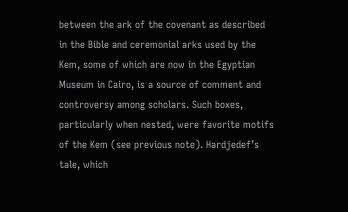between the ark of the covenant as described in the Bible and ceremonial arks used by the Kem, some of which are now in the Egyptian Museum in Cairo, is a source of comment and controversy among scholars. Such boxes, particularly when nested, were favorite motifs of the Kem (see previous note). Hardjedef’s tale, which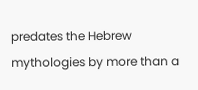predates the Hebrew mythologies by more than a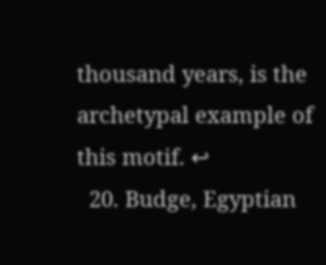thousand years, is the archetypal example of this motif. ↩
  20. Budge, Egyptian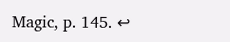Magic, p. 145. ↩